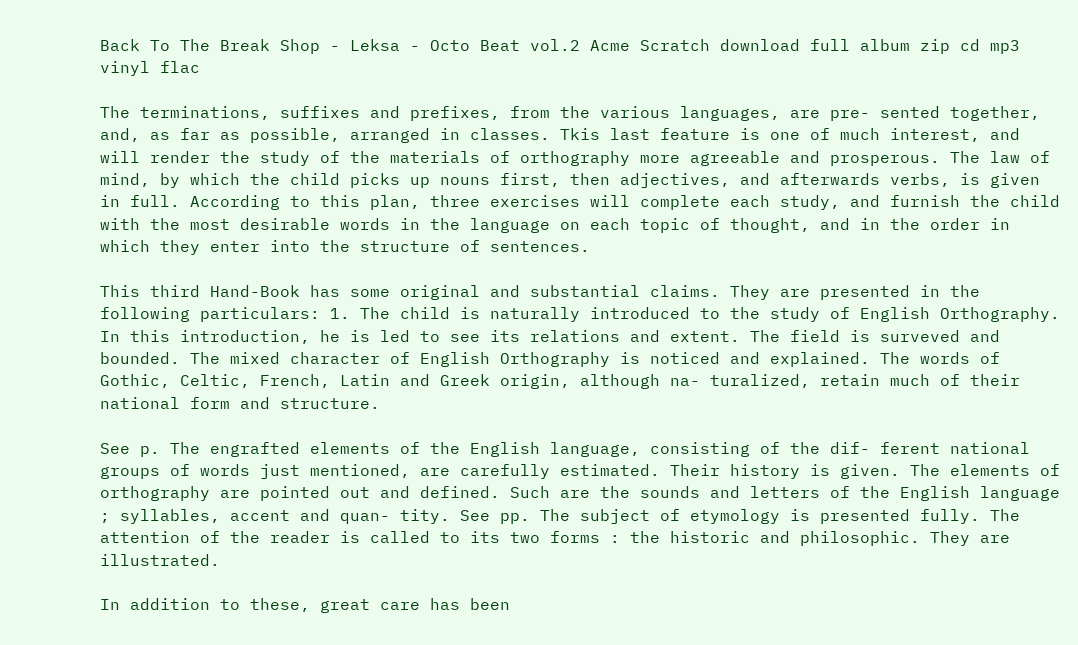Back To The Break Shop - Leksa - Octo Beat vol.2 Acme Scratch download full album zip cd mp3 vinyl flac

The terminations, suffixes and prefixes, from the various languages, are pre- sented together, and, as far as possible, arranged in classes. Tkis last feature is one of much interest, and will render the study of the materials of orthography more agreeable and prosperous. The law of mind, by which the child picks up nouns first, then adjectives, and afterwards verbs, is given in full. According to this plan, three exercises will complete each study, and furnish the child with the most desirable words in the language on each topic of thought, and in the order in which they enter into the structure of sentences.

This third Hand-Book has some original and substantial claims. They are presented in the following particulars: 1. The child is naturally introduced to the study of English Orthography. In this introduction, he is led to see its relations and extent. The field is surveved and bounded. The mixed character of English Orthography is noticed and explained. The words of Gothic, Celtic, French, Latin and Greek origin, although na- turalized, retain much of their national form and structure.

See p. The engrafted elements of the English language, consisting of the dif- ferent national groups of words just mentioned, are carefully estimated. Their history is given. The elements of orthography are pointed out and defined. Such are the sounds and letters of the English language ; syllables, accent and quan- tity. See pp. The subject of etymology is presented fully. The attention of the reader is called to its two forms : the historic and philosophic. They are illustrated.

In addition to these, great care has been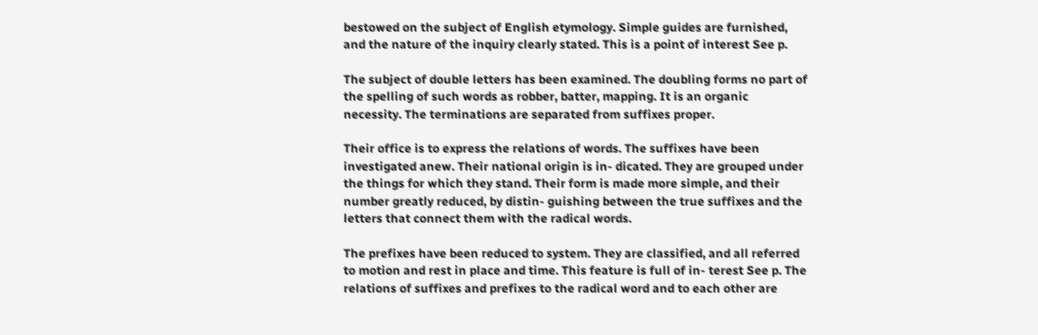bestowed on the subject of English etymology. Simple guides are furnished, and the nature of the inquiry clearly stated. This is a point of interest See p.

The subject of double letters has been examined. The doubling forms no part of the spelling of such words as robber, batter, mapping. It is an organic necessity. The terminations are separated from suffixes proper.

Their office is to express the relations of words. The suffixes have been investigated anew. Their national origin is in- dicated. They are grouped under the things for which they stand. Their form is made more simple, and their number greatly reduced, by distin- guishing between the true suffixes and the letters that connect them with the radical words.

The prefixes have been reduced to system. They are classified, and all referred to motion and rest in place and time. This feature is full of in- terest See p. The relations of suffixes and prefixes to the radical word and to each other are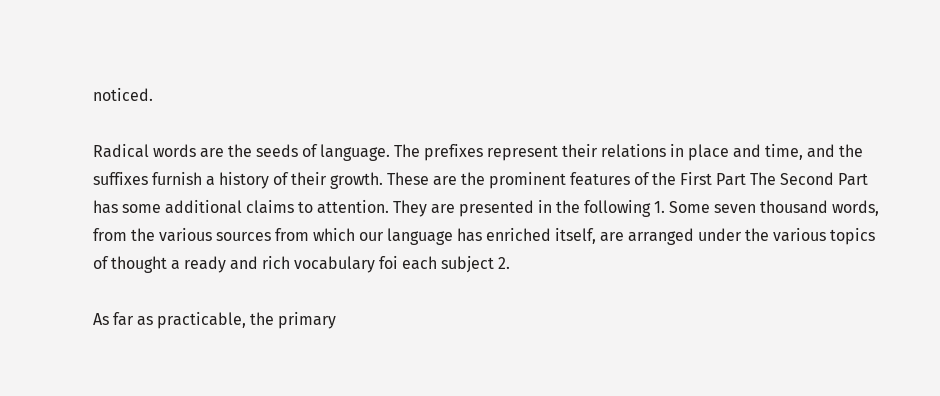noticed.

Radical words are the seeds of language. The prefixes represent their relations in place and time, and the suffixes furnish a history of their growth. These are the prominent features of the First Part The Second Part has some additional claims to attention. They are presented in the following 1. Some seven thousand words, from the various sources from which our language has enriched itself, are arranged under the various topics of thought a ready and rich vocabulary foi each subject 2.

As far as practicable, the primary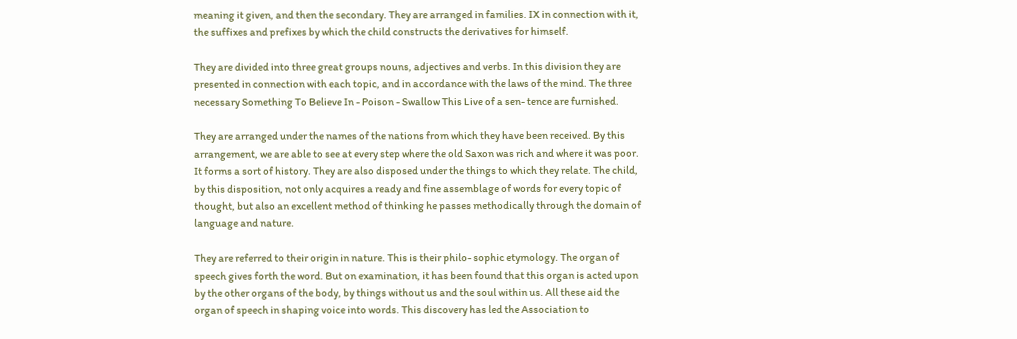meaning it given, and then the secondary. They are arranged in families. IX in connection with it, the suffixes and prefixes by which the child constructs the derivatives for himself.

They are divided into three great groups nouns, adjectives and verbs. In this division they are presented in connection with each topic, and in accordance with the laws of the mind. The three necessary Something To Believe In - Poison - Swallow This Live of a sen- tence are furnished.

They are arranged under the names of the nations from which they have been received. By this arrangement, we are able to see at every step where the old Saxon was rich and where it was poor. It forms a sort of history. They are also disposed under the things to which they relate. The child, by this disposition, not only acquires a ready and fine assemblage of words for every topic of thought, but also an excellent method of thinking he passes methodically through the domain of language and nature.

They are referred to their origin in nature. This is their philo- sophic etymology. The organ of speech gives forth the word. But on examination, it has been found that this organ is acted upon by the other organs of the body, by things without us and the soul within us. All these aid the organ of speech in shaping voice into words. This discovery has led the Association to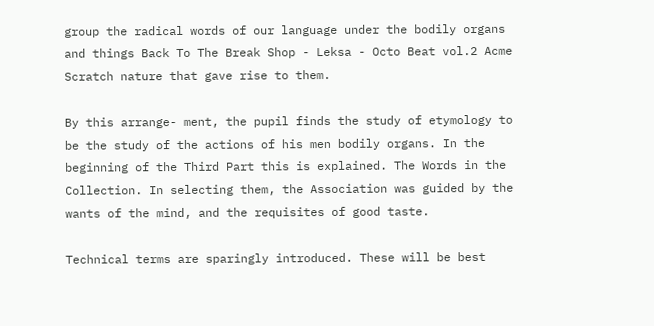group the radical words of our language under the bodily organs and things Back To The Break Shop - Leksa - Octo Beat vol.2 Acme Scratch nature that gave rise to them.

By this arrange- ment, the pupil finds the study of etymology to be the study of the actions of his men bodily organs. In the beginning of the Third Part this is explained. The Words in the Collection. In selecting them, the Association was guided by the wants of the mind, and the requisites of good taste.

Technical terms are sparingly introduced. These will be best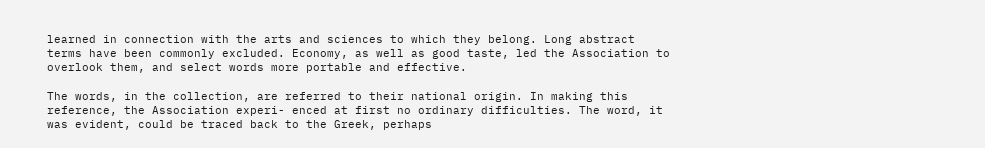learned in connection with the arts and sciences to which they belong. Long abstract terms have been commonly excluded. Economy, as well as good taste, led the Association to overlook them, and select words more portable and effective.

The words, in the collection, are referred to their national origin. In making this reference, the Association experi- enced at first no ordinary difficulties. The word, it was evident, could be traced back to the Greek, perhaps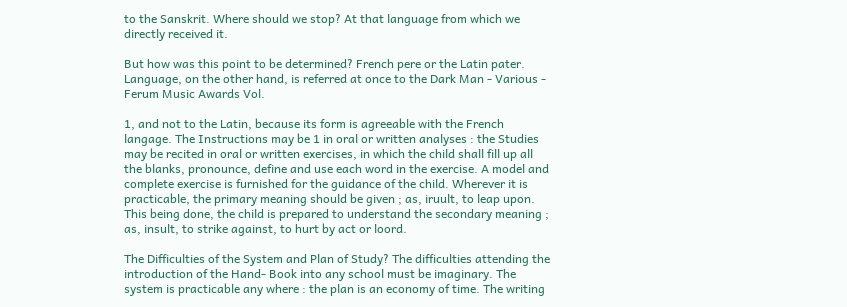to the Sanskrit. Where should we stop? At that language from which we directly received it.

But how was this point to be determined? French pere or the Latin pater. Language, on the other hand, is referred at once to the Dark Man - Various - Ferum Music Awards Vol.

1, and not to the Latin, because its form is agreeable with the French langage. The Instructions may be 1 in oral or written analyses : the Studies may be recited in oral or written exercises, in which the child shall fill up all the blanks, pronounce, define and use each word in the exercise. A model and complete exercise is furnished for the guidance of the child. Wherever it is practicable, the primary meaning should be given ; as, iruult, to leap upon. This being done, the child is prepared to understand the secondary meaning ; as, insult, to strike against, to hurt by act or loord.

The Difficulties of the System and Plan of Study? The difficulties attending the introduction of the Hand- Book into any school must be imaginary. The system is practicable any where : the plan is an economy of time. The writing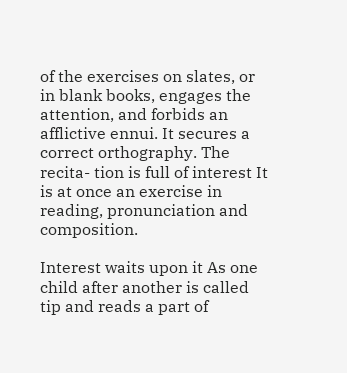of the exercises on slates, or in blank books, engages the attention, and forbids an afflictive ennui. It secures a correct orthography. The recita- tion is full of interest It is at once an exercise in reading, pronunciation and composition.

Interest waits upon it As one child after another is called tip and reads a part of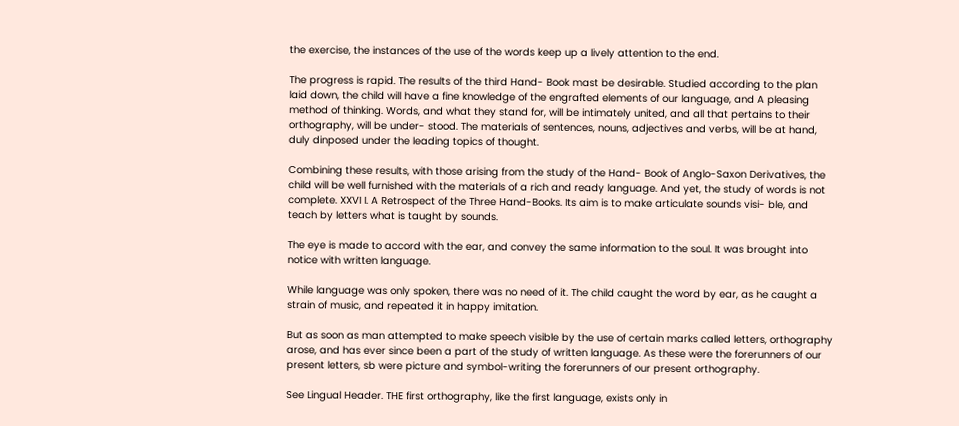the exercise, the instances of the use of the words keep up a lively attention to the end.

The progress is rapid. The results of the third Hand- Book mast be desirable. Studied according to the plan laid down, the child will have a fine knowledge of the engrafted elements of our language, and A pleasing method of thinking. Words, and what they stand for, will be intimately united, and all that pertains to their orthography, will be under- stood. The materials of sentences, nouns, adjectives and verbs, will be at hand, duly dinposed under the leading topics of thought.

Combining these results, with those arising from the study of the Hand- Book of Anglo-Saxon Derivatives, the child will be well furnished with the materials of a rich and ready language. And yet, the study of words is not complete. XXVI I. A Retrospect of the Three Hand-Books. Its aim is to make articulate sounds visi- ble, and teach by letters what is taught by sounds.

The eye is made to accord with the ear, and convey the same information to the soul. It was brought into notice with written language.

While language was only spoken, there was no need of it. The child caught the word by ear, as he caught a strain of music, and repeated it in happy imitation.

But as soon as man attempted to make speech visible by the use of certain marks called letters, orthography arose, and has ever since been a part of the study of written language. As these were the forerunners of our present letters, sb were picture and symbol-writing the forerunners of our present orthography.

See Lingual Header. THE first orthography, like the first language, exists only in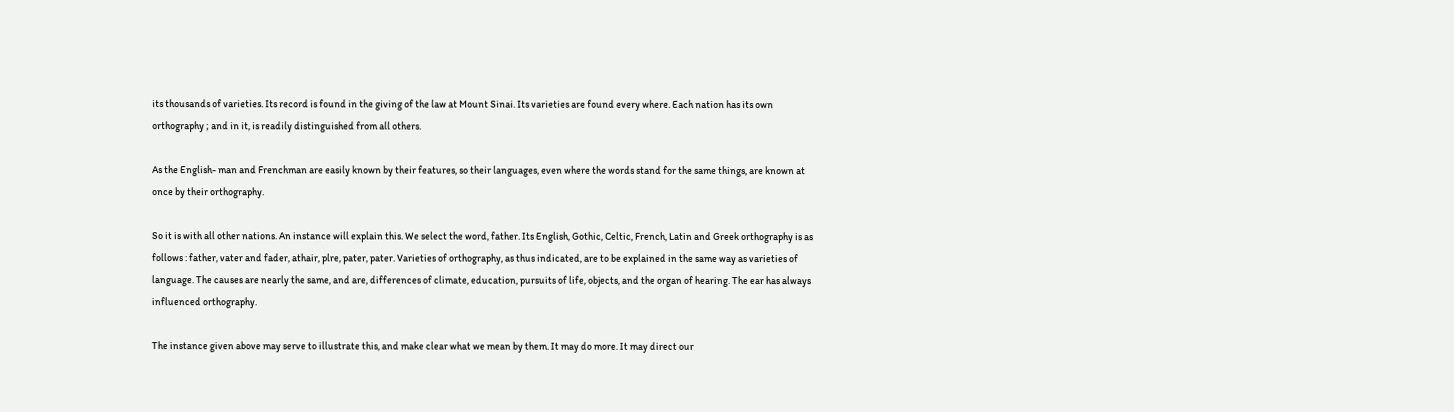its thousands of varieties. Its record is found in the giving of the law at Mount Sinai. Its varieties are found every where. Each nation has its own orthography ; and in it, is readily distinguished from all others.

As the English- man and Frenchman are easily known by their features, so their languages, even where the words stand for the same things, are known at once by their orthography.

So it is with all other nations. An instance will explain this. We select the word, father. Its English, Gothic, Celtic, French, Latin and Greek orthography is as follows : father, vater and fader, athair, plre, pater, pater. Varieties of orthography, as thus indicated, are to be explained in the same way as varieties of language. The causes are nearly the same, and are, differences of climate, education, pursuits of life, objects, and the organ of hearing. The ear has always influenced orthography.

The instance given above may serve to illustrate this, and make clear what we mean by them. It may do more. It may direct our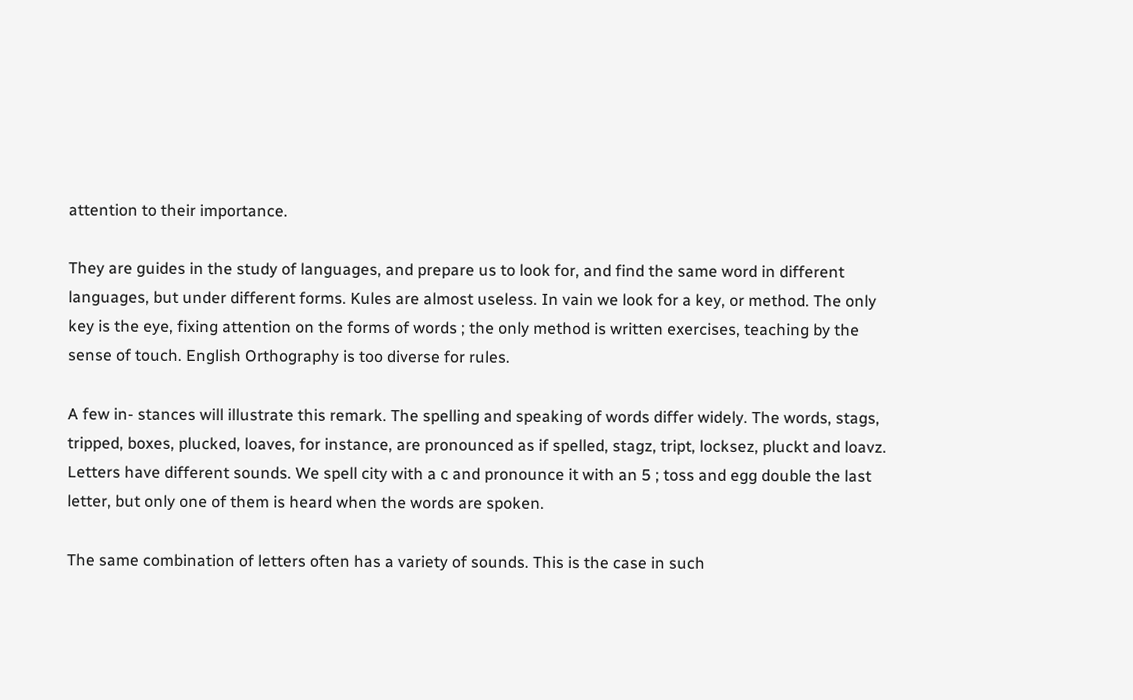attention to their importance.

They are guides in the study of languages, and prepare us to look for, and find the same word in different languages, but under different forms. Kules are almost useless. In vain we look for a key, or method. The only key is the eye, fixing attention on the forms of words ; the only method is written exercises, teaching by the sense of touch. English Orthography is too diverse for rules.

A few in- stances will illustrate this remark. The spelling and speaking of words differ widely. The words, stags, tripped, boxes, plucked, loaves, for instance, are pronounced as if spelled, stagz, tript, locksez, pluckt and loavz. Letters have different sounds. We spell city with a c and pronounce it with an 5 ; toss and egg double the last letter, but only one of them is heard when the words are spoken.

The same combination of letters often has a variety of sounds. This is the case in such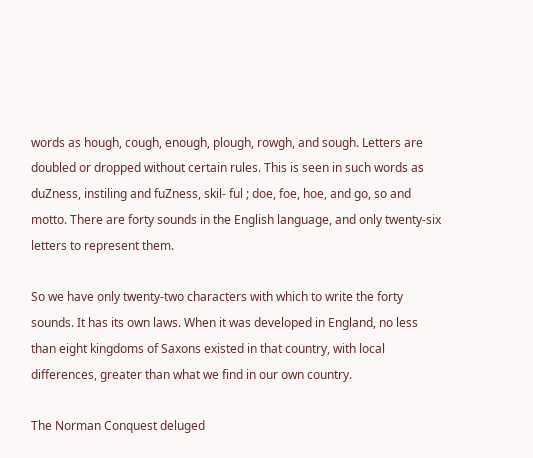words as hough, cough, enough, plough, rowgh, and sough. Letters are doubled or dropped without certain rules. This is seen in such words as duZness, instiling and fuZness, skil- ful ; doe, foe, hoe, and go, so and motto. There are forty sounds in the English language, and only twenty-six letters to represent them.

So we have only twenty-two characters with which to write the forty sounds. It has its own laws. When it was developed in England, no less than eight kingdoms of Saxons existed in that country, with local differences, greater than what we find in our own country.

The Norman Conquest deluged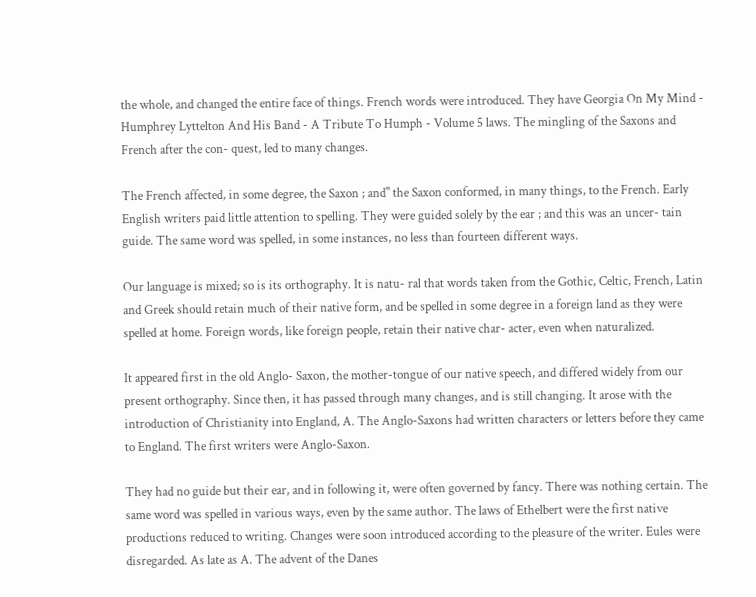the whole, and changed the entire face of things. French words were introduced. They have Georgia On My Mind - Humphrey Lyttelton And His Band - A Tribute To Humph - Volume 5 laws. The mingling of the Saxons and French after the con- quest, led to many changes.

The French affected, in some degree, the Saxon ; and" the Saxon conformed, in many things, to the French. Early English writers paid little attention to spelling. They were guided solely by the ear ; and this was an uncer- tain guide. The same word was spelled, in some instances, no less than fourteen different ways.

Our language is mixed; so is its orthography. It is natu- ral that words taken from the Gothic, Celtic, French, Latin and Greek should retain much of their native form, and be spelled in some degree in a foreign land as they were spelled at home. Foreign words, like foreign people, retain their native char- acter, even when naturalized.

It appeared first in the old Anglo- Saxon, the mother-tongue of our native speech, and differed widely from our present orthography. Since then, it has passed through many changes, and is still changing. It arose with the introduction of Christianity into England, A. The Anglo-Saxons had written characters or letters before they came to England. The first writers were Anglo-Saxon.

They had no guide but their ear, and in following it, were often governed by fancy. There was nothing certain. The same word was spelled in various ways, even by the same author. The laws of Ethelbert were the first native productions reduced to writing. Changes were soon introduced according to the pleasure of the writer. Eules were disregarded. As late as A. The advent of the Danes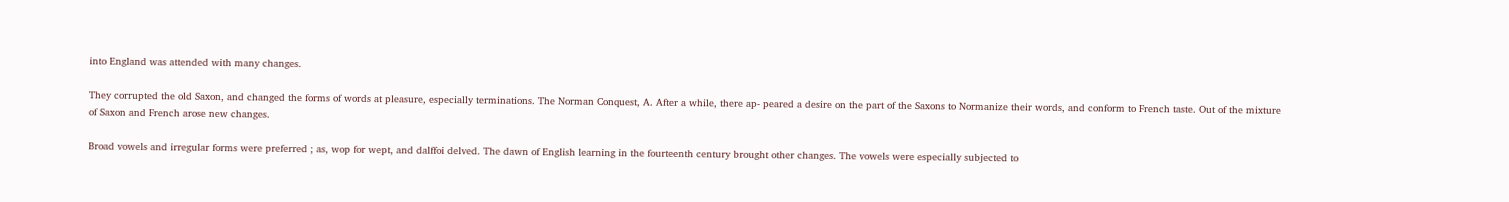into England was attended with many changes.

They corrupted the old Saxon, and changed the forms of words at pleasure, especially terminations. The Norman Conquest, A. After a while, there ap- peared a desire on the part of the Saxons to Normanize their words, and conform to French taste. Out of the mixture of Saxon and French arose new changes.

Broad vowels and irregular forms were preferred ; as, wop for wept, and dalffoi delved. The dawn of English learning in the fourteenth century brought other changes. The vowels were especially subjected to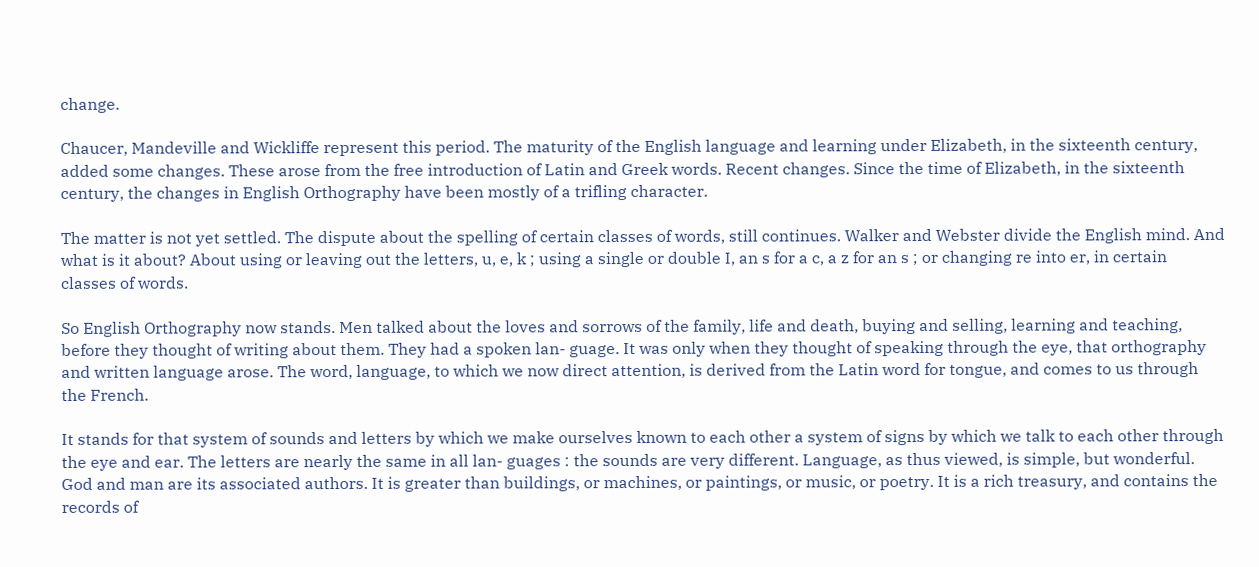change.

Chaucer, Mandeville and Wickliffe represent this period. The maturity of the English language and learning under Elizabeth, in the sixteenth century, added some changes. These arose from the free introduction of Latin and Greek words. Recent changes. Since the time of Elizabeth, in the sixteenth century, the changes in English Orthography have been mostly of a trifling character.

The matter is not yet settled. The dispute about the spelling of certain classes of words, still continues. Walker and Webster divide the English mind. And what is it about? About using or leaving out the letters, u, e, k ; using a single or double I, an s for a c, a z for an s ; or changing re into er, in certain classes of words.

So English Orthography now stands. Men talked about the loves and sorrows of the family, life and death, buying and selling, learning and teaching, before they thought of writing about them. They had a spoken lan- guage. It was only when they thought of speaking through the eye, that orthography and written language arose. The word, language, to which we now direct attention, is derived from the Latin word for tongue, and comes to us through the French.

It stands for that system of sounds and letters by which we make ourselves known to each other a system of signs by which we talk to each other through the eye and ear. The letters are nearly the same in all lan- guages : the sounds are very different. Language, as thus viewed, is simple, but wonderful. God and man are its associated authors. It is greater than buildings, or machines, or paintings, or music, or poetry. It is a rich treasury, and contains the records of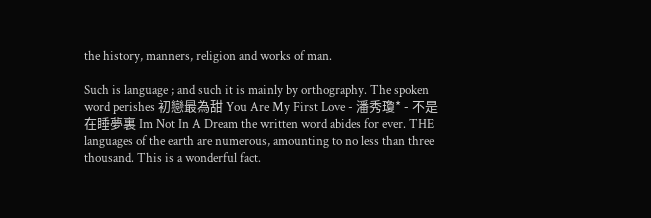the history, manners, religion and works of man.

Such is language ; and such it is mainly by orthography. The spoken word perishes 初戀最為甜 You Are My First Love - 潘秀瓊* - 不是在睡夢裏 Im Not In A Dream the written word abides for ever. THE languages of the earth are numerous, amounting to no less than three thousand. This is a wonderful fact.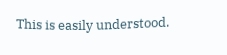This is easily understood.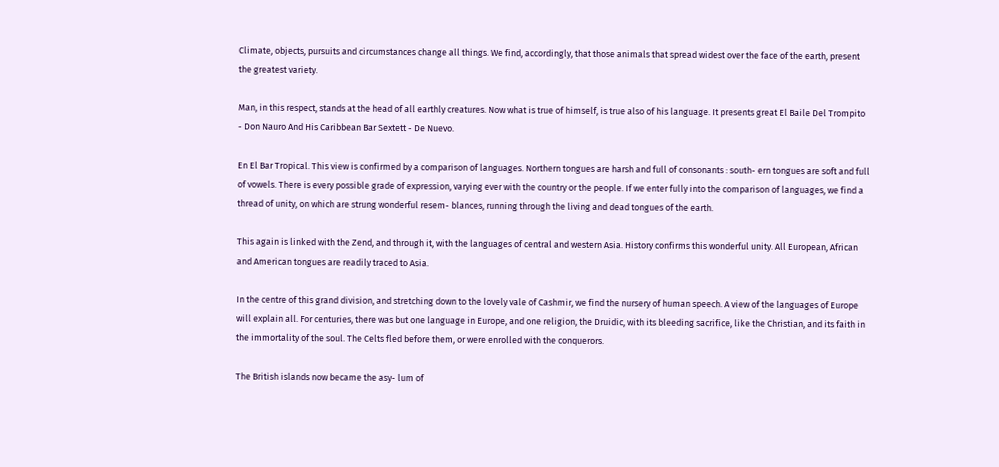Climate, objects, pursuits and circumstances change all things. We find, accordingly, that those animals that spread widest over the face of the earth, present the greatest variety.

Man, in this respect, stands at the head of all earthly creatures. Now what is true of himself, is true also of his language. It presents great El Baile Del Trompito - Don Nauro And His Caribbean Bar Sextett - De Nuevo.

En El Bar Tropical. This view is confirmed by a comparison of languages. Northern tongues are harsh and full of consonants : south- ern tongues are soft and full of vowels. There is every possible grade of expression, varying ever with the country or the people. If we enter fully into the comparison of languages, we find a thread of unity, on which are strung wonderful resem- blances, running through the living and dead tongues of the earth.

This again is linked with the Zend, and through it, with the languages of central and western Asia. History confirms this wonderful unity. All European, African and American tongues are readily traced to Asia.

In the centre of this grand division, and stretching down to the lovely vale of Cashmir, we find the nursery of human speech. A view of the languages of Europe will explain all. For centuries, there was but one language in Europe, and one religion, the Druidic, with its bleeding sacrifice, like the Christian, and its faith in the immortality of the soul. The Celts fled before them, or were enrolled with the conquerors.

The British islands now became the asy- lum of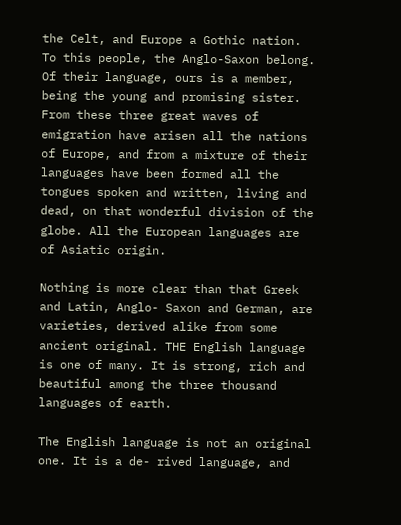the Celt, and Europe a Gothic nation. To this people, the Anglo-Saxon belong. Of their language, ours is a member, being the young and promising sister. From these three great waves of emigration have arisen all the nations of Europe, and from a mixture of their languages have been formed all the tongues spoken and written, living and dead, on that wonderful division of the globe. All the European languages are of Asiatic origin.

Nothing is more clear than that Greek and Latin, Anglo- Saxon and German, are varieties, derived alike from some ancient original. THE English language is one of many. It is strong, rich and beautiful among the three thousand languages of earth.

The English language is not an original one. It is a de- rived language, and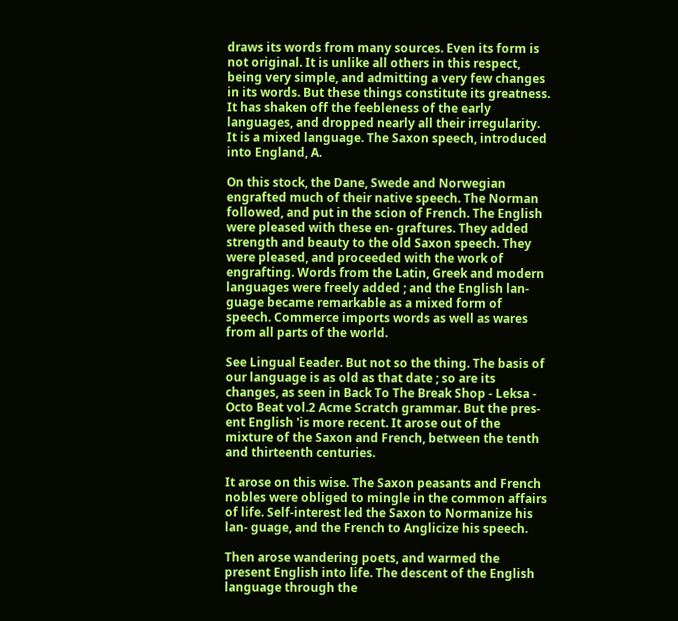draws its words from many sources. Even its form is not original. It is unlike all others in this respect, being very simple, and admitting a very few changes in its words. But these things constitute its greatness. It has shaken off the feebleness of the early languages, and dropped nearly all their irregularity. It is a mixed language. The Saxon speech, introduced into England, A.

On this stock, the Dane, Swede and Norwegian engrafted much of their native speech. The Norman followed, and put in the scion of French. The English were pleased with these en- graftures. They added strength and beauty to the old Saxon speech. They were pleased, and proceeded with the work of engrafting. Words from the Latin, Greek and modern languages were freely added ; and the English lan- guage became remarkable as a mixed form of speech. Commerce imports words as well as wares from all parts of the world.

See Lingual Eeader. But not so the thing. The basis of our language is as old as that date ; so are its changes, as seen in Back To The Break Shop - Leksa - Octo Beat vol.2 Acme Scratch grammar. But the pres- ent English 'is more recent. It arose out of the mixture of the Saxon and French, between the tenth and thirteenth centuries.

It arose on this wise. The Saxon peasants and French nobles were obliged to mingle in the common affairs of life. Self-interest led the Saxon to Normanize his lan- guage, and the French to Anglicize his speech.

Then arose wandering poets, and warmed the present English into life. The descent of the English language through the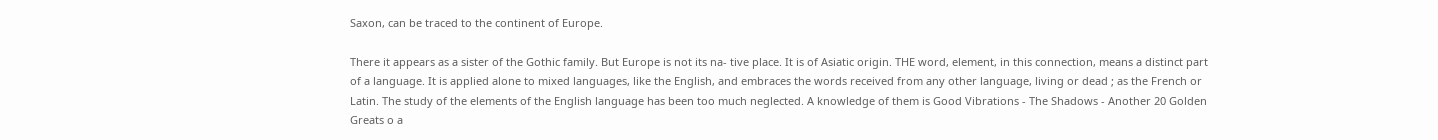Saxon, can be traced to the continent of Europe.

There it appears as a sister of the Gothic family. But Europe is not its na- tive place. It is of Asiatic origin. THE word, element, in this connection, means a distinct part of a language. It is applied alone to mixed languages, like the English, and embraces the words received from any other language, living or dead ; as the French or Latin. The study of the elements of the English language has been too much neglected. A knowledge of them is Good Vibrations - The Shadows - Another 20 Golden Greats o a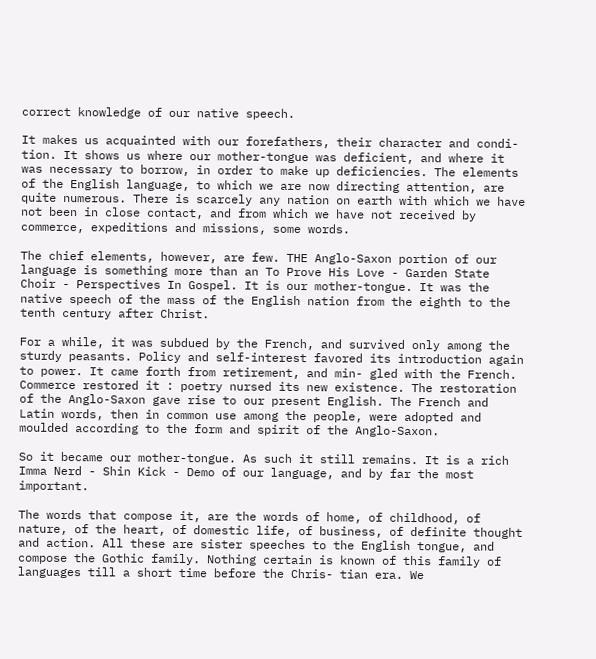correct knowledge of our native speech.

It makes us acquainted with our forefathers, their character and condi- tion. It shows us where our mother-tongue was deficient, and where it was necessary to borrow, in order to make up deficiencies. The elements of the English language, to which we are now directing attention, are quite numerous. There is scarcely any nation on earth with which we have not been in close contact, and from which we have not received by commerce, expeditions and missions, some words.

The chief elements, however, are few. THE Anglo-Saxon portion of our language is something more than an To Prove His Love - Garden State Choir - Perspectives In Gospel. It is our mother-tongue. It was the native speech of the mass of the English nation from the eighth to the tenth century after Christ.

For a while, it was subdued by the French, and survived only among the sturdy peasants. Policy and self-interest favored its introduction again to power. It came forth from retirement, and min- gled with the French. Commerce restored it : poetry nursed its new existence. The restoration of the Anglo-Saxon gave rise to our present English. The French and Latin words, then in common use among the people, were adopted and moulded according to the form and spirit of the Anglo-Saxon.

So it became our mother-tongue. As such it still remains. It is a rich Imma Nerd - Shin Kick - Demo of our language, and by far the most important.

The words that compose it, are the words of home, of childhood, of nature, of the heart, of domestic life, of business, of definite thought and action. All these are sister speeches to the English tongue, and compose the Gothic family. Nothing certain is known of this family of languages till a short time before the Chris- tian era. We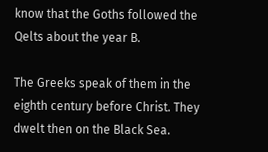know that the Goths followed the Qelts about the year B.

The Greeks speak of them in the eighth century before Christ. They dwelt then on the Black Sea.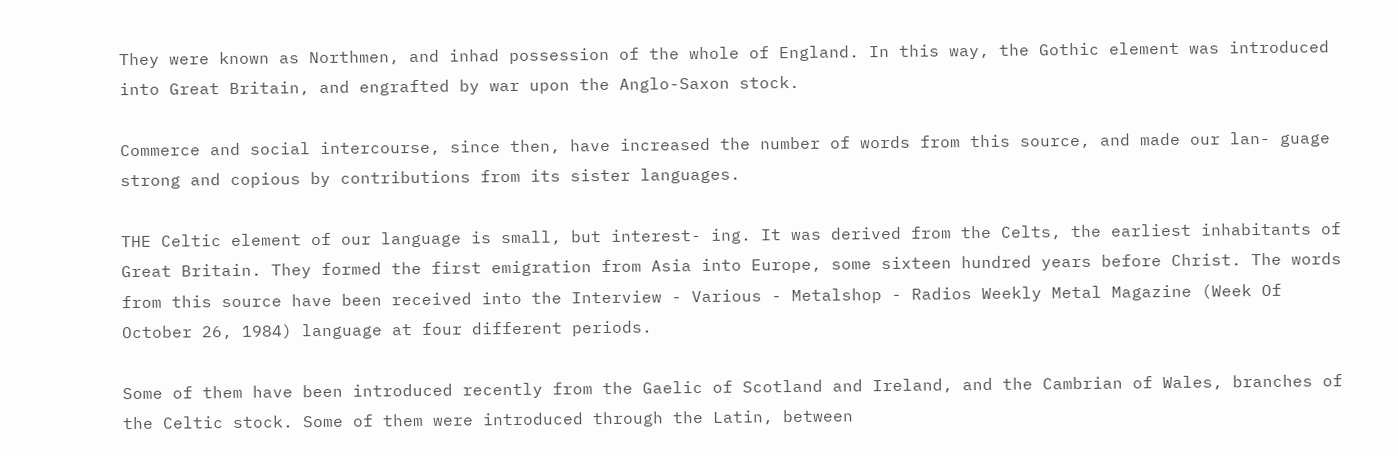They were known as Northmen, and inhad possession of the whole of England. In this way, the Gothic element was introduced into Great Britain, and engrafted by war upon the Anglo-Saxon stock.

Commerce and social intercourse, since then, have increased the number of words from this source, and made our lan- guage strong and copious by contributions from its sister languages.

THE Celtic element of our language is small, but interest- ing. It was derived from the Celts, the earliest inhabitants of Great Britain. They formed the first emigration from Asia into Europe, some sixteen hundred years before Christ. The words from this source have been received into the Interview - Various - Metalshop - Radios Weekly Metal Magazine (Week Of October 26, 1984) language at four different periods.

Some of them have been introduced recently from the Gaelic of Scotland and Ireland, and the Cambrian of Wales, branches of the Celtic stock. Some of them were introduced through the Latin, between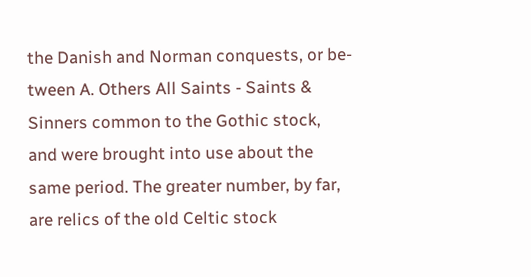the Danish and Norman conquests, or be- tween A. Others All Saints - Saints & Sinners common to the Gothic stock, and were brought into use about the same period. The greater number, by far, are relics of the old Celtic stock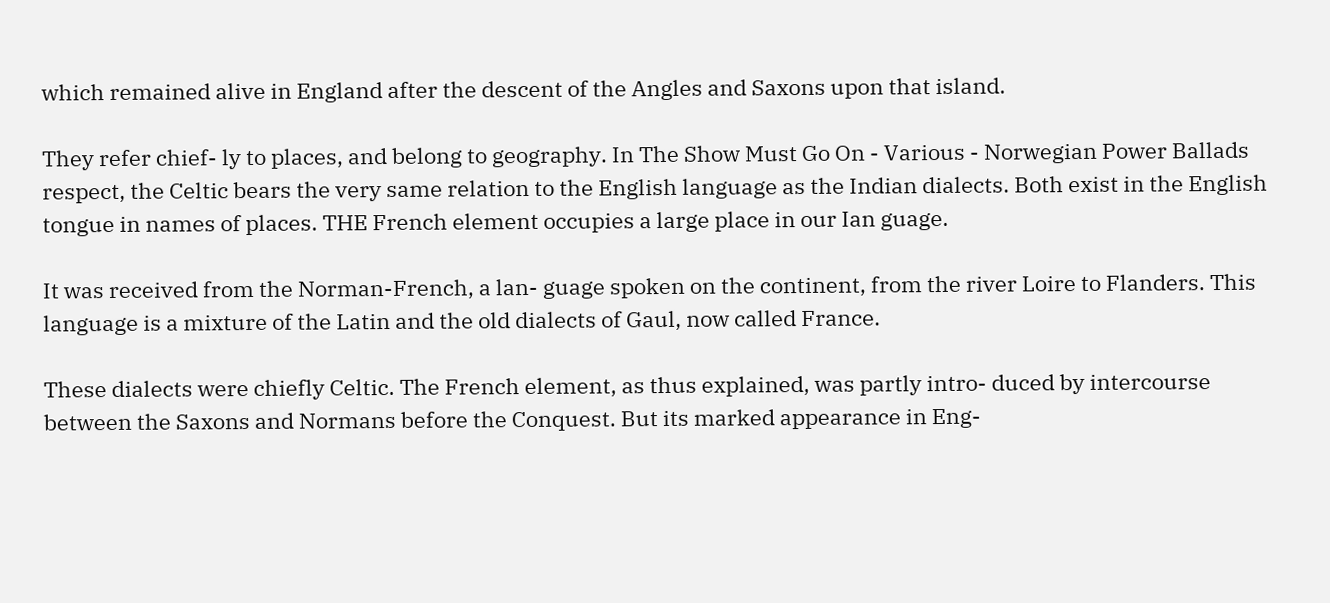which remained alive in England after the descent of the Angles and Saxons upon that island.

They refer chief- ly to places, and belong to geography. In The Show Must Go On - Various - Norwegian Power Ballads respect, the Celtic bears the very same relation to the English language as the Indian dialects. Both exist in the English tongue in names of places. THE French element occupies a large place in our Ian guage.

It was received from the Norman-French, a lan- guage spoken on the continent, from the river Loire to Flanders. This language is a mixture of the Latin and the old dialects of Gaul, now called France.

These dialects were chiefly Celtic. The French element, as thus explained, was partly intro- duced by intercourse between the Saxons and Normans before the Conquest. But its marked appearance in Eng-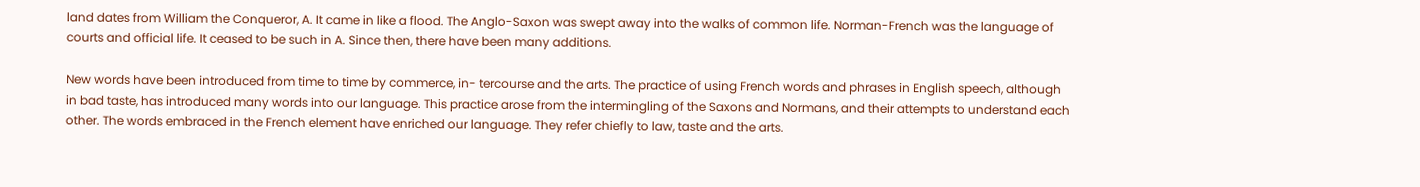land dates from William the Conqueror, A. It came in like a flood. The Anglo-Saxon was swept away into the walks of common life. Norman-French was the language of courts and official life. It ceased to be such in A. Since then, there have been many additions.

New words have been introduced from time to time by commerce, in- tercourse and the arts. The practice of using French words and phrases in English speech, although in bad taste, has introduced many words into our language. This practice arose from the intermingling of the Saxons and Normans, and their attempts to understand each other. The words embraced in the French element have enriched our language. They refer chiefly to law, taste and the arts.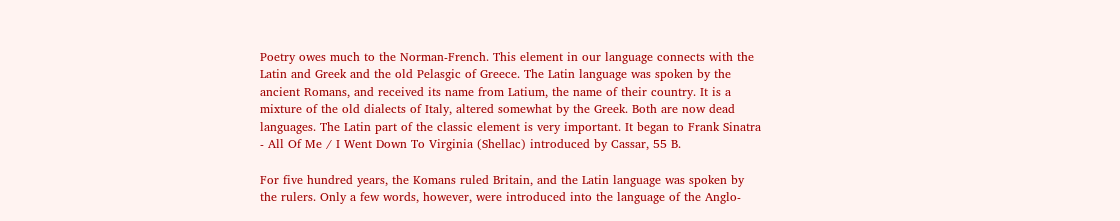Poetry owes much to the Norman-French. This element in our language connects with the Latin and Greek and the old Pelasgic of Greece. The Latin language was spoken by the ancient Romans, and received its name from Latium, the name of their country. It is a mixture of the old dialects of Italy, altered somewhat by the Greek. Both are now dead languages. The Latin part of the classic element is very important. It began to Frank Sinatra - All Of Me / I Went Down To Virginia (Shellac) introduced by Cassar, 55 B.

For five hundred years, the Komans ruled Britain, and the Latin language was spoken by the rulers. Only a few words, however, were introduced into the language of the Anglo-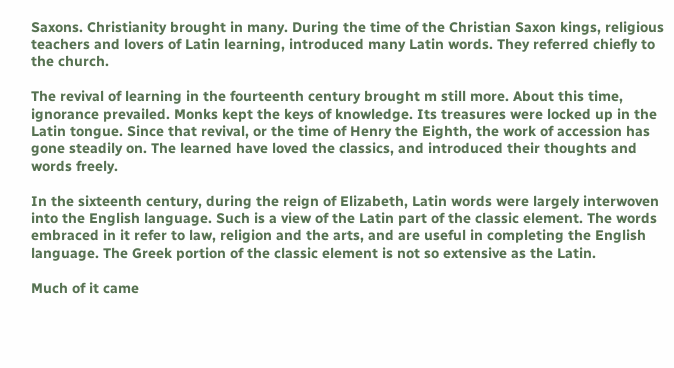Saxons. Christianity brought in many. During the time of the Christian Saxon kings, religious teachers and lovers of Latin learning, introduced many Latin words. They referred chiefly to the church.

The revival of learning in the fourteenth century brought m still more. About this time, ignorance prevailed. Monks kept the keys of knowledge. Its treasures were locked up in the Latin tongue. Since that revival, or the time of Henry the Eighth, the work of accession has gone steadily on. The learned have loved the classics, and introduced their thoughts and words freely.

In the sixteenth century, during the reign of Elizabeth, Latin words were largely interwoven into the English language. Such is a view of the Latin part of the classic element. The words embraced in it refer to law, religion and the arts, and are useful in completing the English language. The Greek portion of the classic element is not so extensive as the Latin.

Much of it came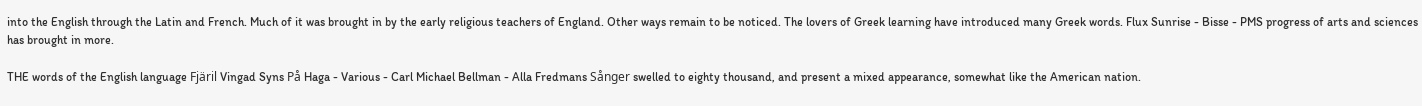into the English through the Latin and French. Much of it was brought in by the early religious teachers of England. Other ways remain to be noticed. The lovers of Greek learning have introduced many Greek words. Flux Sunrise - Bisse - PMS progress of arts and sciences has brought in more.

THE words of the English language Fjäril Vingad Syns På Haga - Various - Carl Michael Bellman - Alla Fredmans Sånger swelled to eighty thousand, and present a mixed appearance, somewhat like the American nation.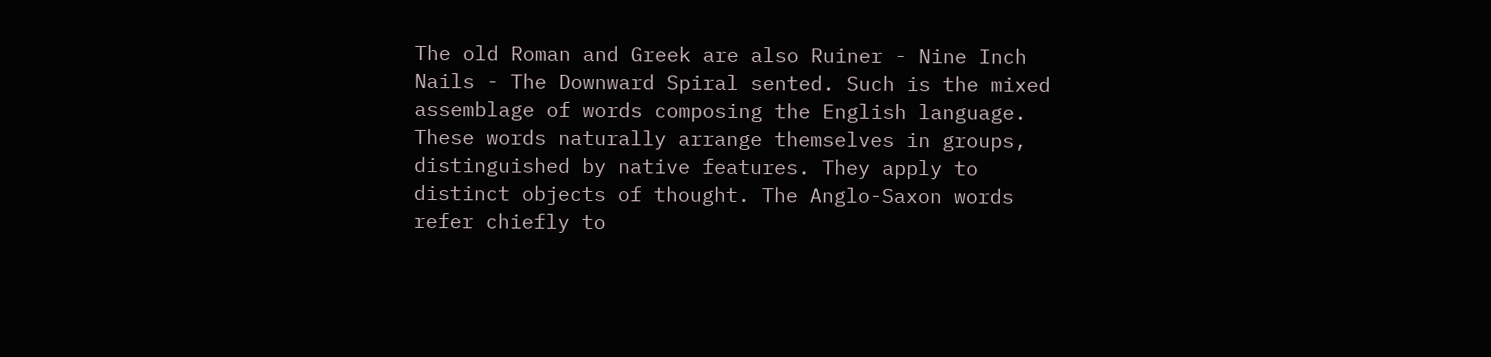The old Roman and Greek are also Ruiner - Nine Inch Nails - The Downward Spiral sented. Such is the mixed assemblage of words composing the English language. These words naturally arrange themselves in groups, distinguished by native features. They apply to distinct objects of thought. The Anglo-Saxon words refer chiefly to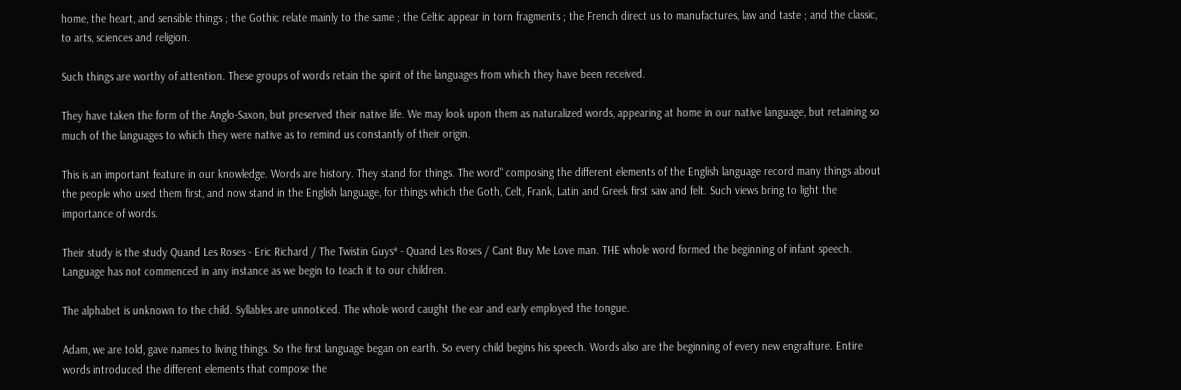home, the heart, and sensible things ; the Gothic relate mainly to the same ; the Celtic appear in torn fragments ; the French direct us to manufactures, law and taste ; and the classic, to arts, sciences and religion.

Such things are worthy of attention. These groups of words retain the spirit of the languages from which they have been received.

They have taken the form of the Anglo-Saxon, but preserved their native life. We may look upon them as naturalized words, appearing at home in our native language, but retaining so much of the languages to which they were native as to remind us constantly of their origin.

This is an important feature in our knowledge. Words are history. They stand for things. The word" composing the different elements of the English language record many things about the people who used them first, and now stand in the English language, for things which the Goth, Celt, Frank, Latin and Greek first saw and felt. Such views bring to light the importance of words.

Their study is the study Quand Les Roses - Eric Richard / The Twistin Guys* - Quand Les Roses / Cant Buy Me Love man. THE whole word formed the beginning of infant speech. Language has not commenced in any instance as we begin to teach it to our children.

The alphabet is unknown to the child. Syllables are unnoticed. The whole word caught the ear and early employed the tongue.

Adam, we are told, gave names to living things. So the first language began on earth. So every child begins his speech. Words also are the beginning of every new engrafture. Entire words introduced the different elements that compose the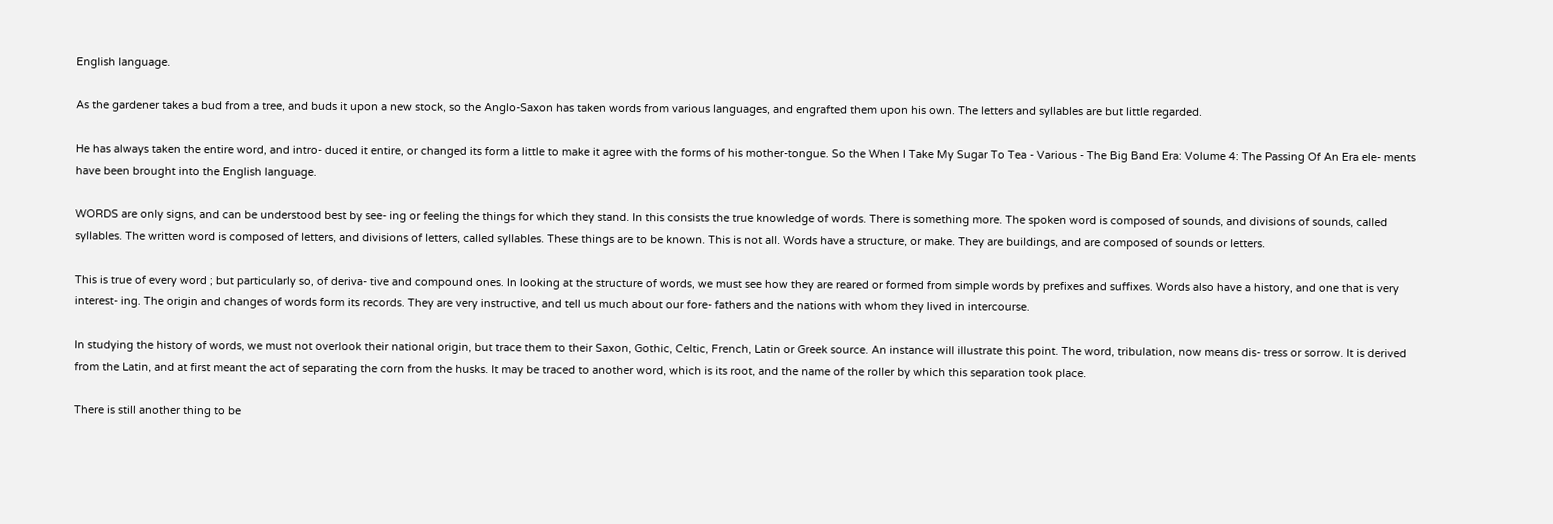English language.

As the gardener takes a bud from a tree, and buds it upon a new stock, so the Anglo-Saxon has taken words from various languages, and engrafted them upon his own. The letters and syllables are but little regarded.

He has always taken the entire word, and intro- duced it entire, or changed its form a little to make it agree with the forms of his mother-tongue. So the When I Take My Sugar To Tea - Various - The Big Band Era: Volume 4: The Passing Of An Era ele- ments have been brought into the English language.

WORDS are only signs, and can be understood best by see- ing or feeling the things for which they stand. In this consists the true knowledge of words. There is something more. The spoken word is composed of sounds, and divisions of sounds, called syllables. The written word is composed of letters, and divisions of letters, called syllables. These things are to be known. This is not all. Words have a structure, or make. They are buildings, and are composed of sounds or letters.

This is true of every word ; but particularly so, of deriva- tive and compound ones. In looking at the structure of words, we must see how they are reared or formed from simple words by prefixes and suffixes. Words also have a history, and one that is very interest- ing. The origin and changes of words form its records. They are very instructive, and tell us much about our fore- fathers and the nations with whom they lived in intercourse.

In studying the history of words, we must not overlook their national origin, but trace them to their Saxon, Gothic, Celtic, French, Latin or Greek source. An instance will illustrate this point. The word, tribulation, now means dis- tress or sorrow. It is derived from the Latin, and at first meant the act of separating the corn from the husks. It may be traced to another word, which is its root, and the name of the roller by which this separation took place.

There is still another thing to be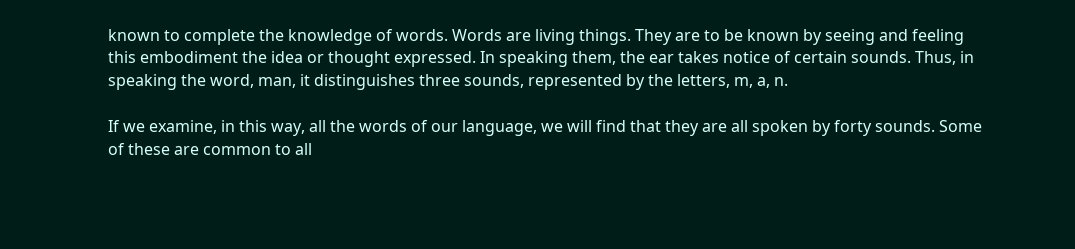known to complete the knowledge of words. Words are living things. They are to be known by seeing and feeling this embodiment the idea or thought expressed. In speaking them, the ear takes notice of certain sounds. Thus, in speaking the word, man, it distinguishes three sounds, represented by the letters, m, a, n.

If we examine, in this way, all the words of our language, we will find that they are all spoken by forty sounds. Some of these are common to all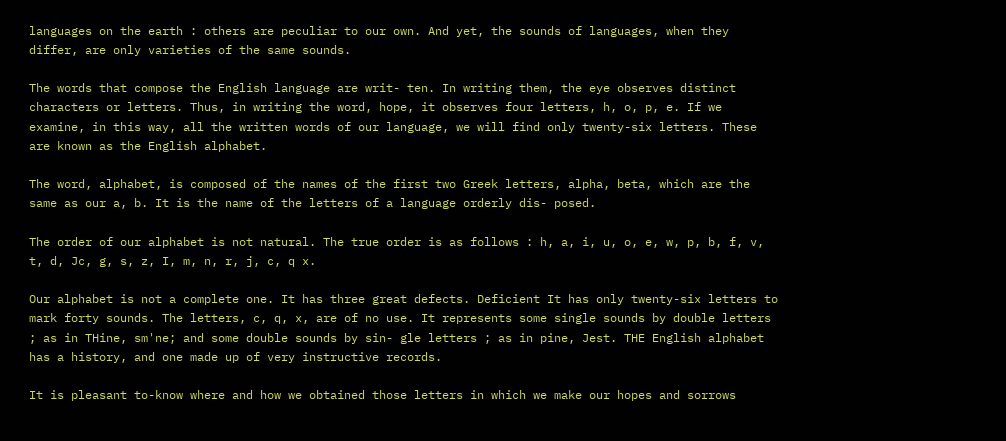languages on the earth : others are peculiar to our own. And yet, the sounds of languages, when they differ, are only varieties of the same sounds.

The words that compose the English language are writ- ten. In writing them, the eye observes distinct characters or letters. Thus, in writing the word, hope, it observes four letters, h, o, p, e. If we examine, in this way, all the written words of our language, we will find only twenty-six letters. These are known as the English alphabet.

The word, alphabet, is composed of the names of the first two Greek letters, alpha, beta, which are the same as our a, b. It is the name of the letters of a language orderly dis- posed.

The order of our alphabet is not natural. The true order is as follows : h, a, i, u, o, e, w, p, b, f, v, t, d, Jc, g, s, z, I, m, n, r, j, c, q x.

Our alphabet is not a complete one. It has three great defects. Deficient It has only twenty-six letters to mark forty sounds. The letters, c, q, x, are of no use. It represents some single sounds by double letters ; as in THine, sm'ne; and some double sounds by sin- gle letters ; as in pine, Jest. THE English alphabet has a history, and one made up of very instructive records.

It is pleasant to-know where and how we obtained those letters in which we make our hopes and sorrows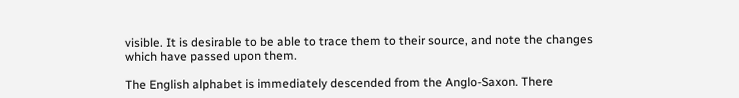visible. It is desirable to be able to trace them to their source, and note the changes which have passed upon them.

The English alphabet is immediately descended from the Anglo-Saxon. There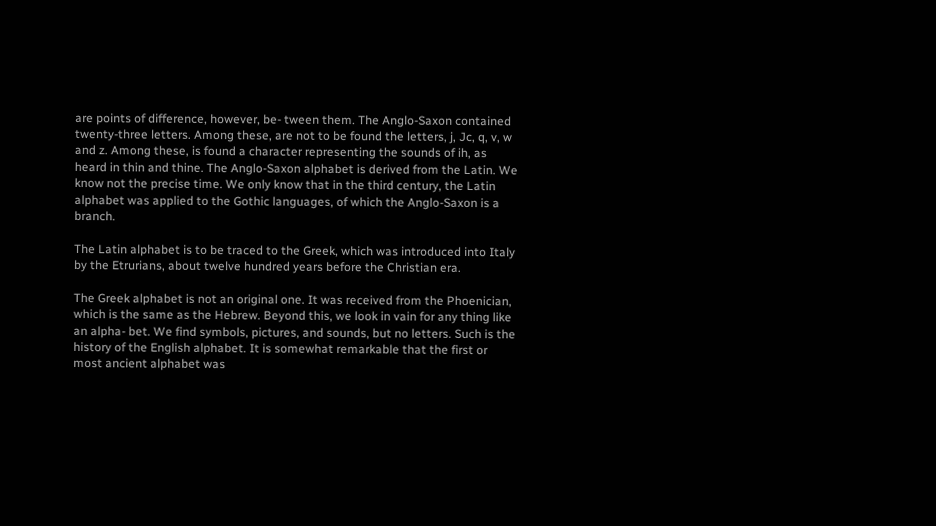are points of difference, however, be- tween them. The Anglo-Saxon contained twenty-three letters. Among these, are not to be found the letters, j, Jc, q, v, w and z. Among these, is found a character representing the sounds of ih, as heard in thin and thine. The Anglo-Saxon alphabet is derived from the Latin. We know not the precise time. We only know that in the third century, the Latin alphabet was applied to the Gothic languages, of which the Anglo-Saxon is a branch.

The Latin alphabet is to be traced to the Greek, which was introduced into Italy by the Etrurians, about twelve hundred years before the Christian era.

The Greek alphabet is not an original one. It was received from the Phoenician, which is the same as the Hebrew. Beyond this, we look in vain for any thing like an alpha- bet. We find symbols, pictures, and sounds, but no letters. Such is the history of the English alphabet. It is somewhat remarkable that the first or most ancient alphabet was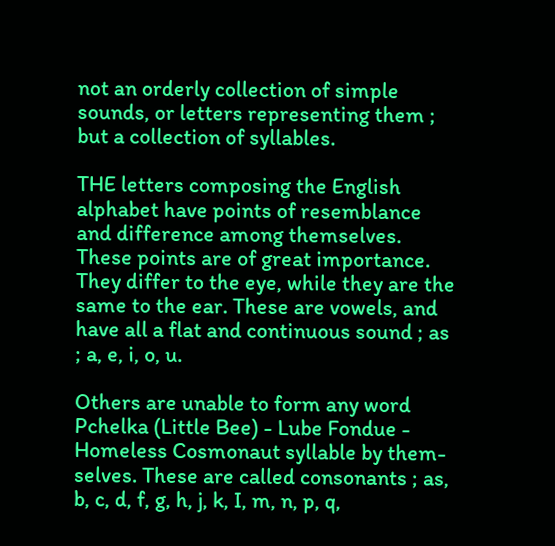not an orderly collection of simple sounds, or letters representing them ; but a collection of syllables.

THE letters composing the English alphabet have points of resemblance and difference among themselves. These points are of great importance. They differ to the eye, while they are the same to the ear. These are vowels, and have all a flat and continuous sound ; as ; a, e, i, o, u.

Others are unable to form any word Pchelka (Little Bee) - Lube Fondue - Homeless Cosmonaut syllable by them- selves. These are called consonants ; as, b, c, d, f, g, h, j, k, I, m, n, p, q,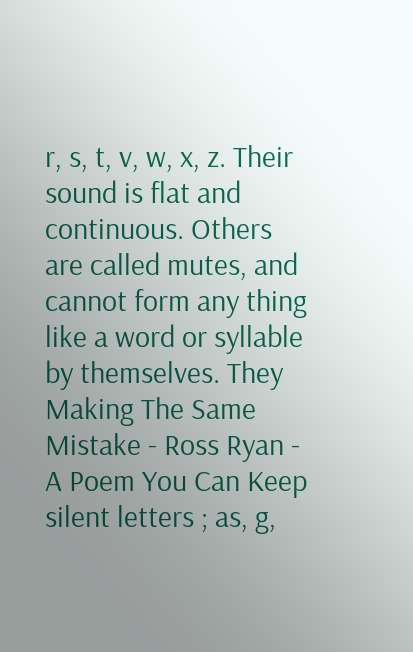r, s, t, v, w, x, z. Their sound is flat and continuous. Others are called mutes, and cannot form any thing like a word or syllable by themselves. They Making The Same Mistake - Ross Ryan - A Poem You Can Keep silent letters ; as, g,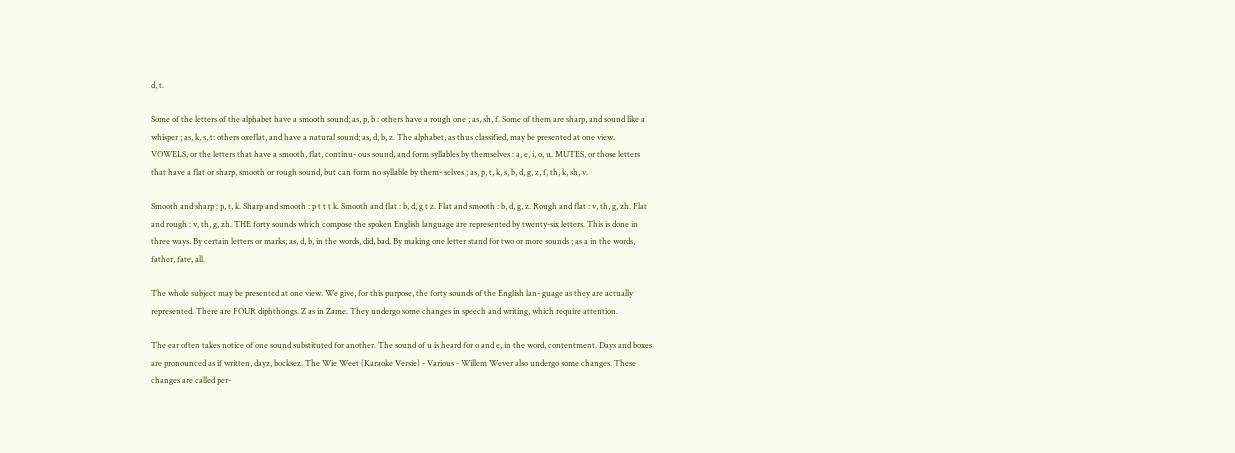d, t.

Some of the letters of the alphabet have a smooth sound; as, p, b : others have a rough one ; as, sh, f. Some of them are sharp, and sound like a whisper ; as, k, s, t: others oxeflat, and have a natural sound; as, d, b, z. The alphabet, as thus classified, may be presented at one view. VOWELS, or the letters that have a smooth, flat, continu- ous sound, and form syllables by themselves : a, e, i, o, u. MUTES, or those letters that have a flat or sharp, smooth or rough sound, but can form no syllable by them- selves ; as, p, t, k, s, b, d, g, z, f, th, k, sh, v.

Smooth and sharp : p, t, k. Sharp and smooth : p t t t k. Smooth and flat : b, d, g t z. Flat and smooth : b, d, g, z. Rough and flat : v, th, g, zh. Flat and rough : v, th, g, zh. THE forty sounds which compose the spoken English language are represented by twenty-six letters. This is done in three ways. By certain letters or marks; as, d, b, in the words, did, bad. By making one letter stand for two or more sounds ; as a in the words, father, fate, all.

The whole subject may be presented at one view. We give, for this purpose, the forty sounds of the English lan- guage as they are actually represented. There are FOUR diphthongs. Z as in Zame. They undergo some changes in speech and writing, which require attention.

The ear often takes notice of one sound substituted for another. The sound of u is heard for o and e, in the word, contentment. Days and boxes are pronounced as if written, dayz, bocksez. The Wie Weet (Karaoke Versie) - Various - Willem Wever also undergo some changes. These changes are called per-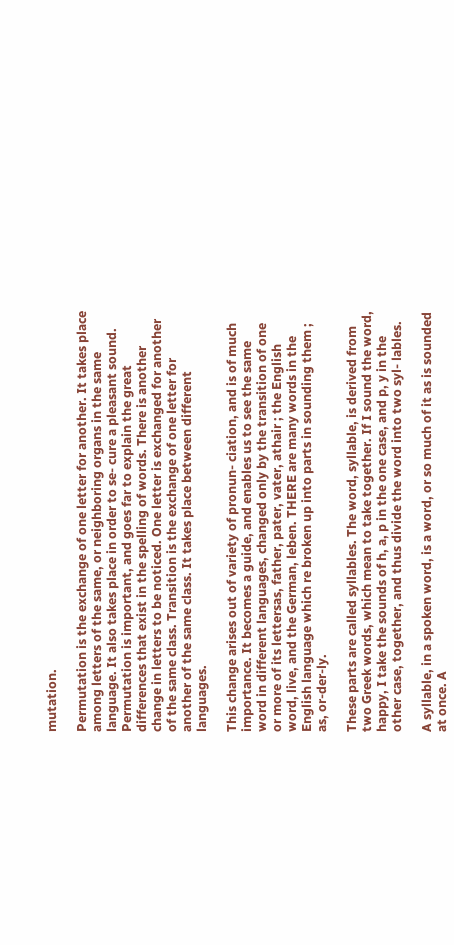mutation.

Permutation is the exchange of one letter for another. It takes place among letters of the same, or neighboring organs in the same language. It also takes place in order to se- cure a pleasant sound. Permutation is important, and goes far to explain the great differences that exist in the spelling of words. There is another change in letters to be noticed. One letter is exchanged for another of the same class. Transition is the exchange of one letter for another of the same class. It takes place between different languages.

This change arises out of variety of pronun- ciation, and is of much importance. It becomes a guide, and enables us to see the same word in different languages, changed only by the transition of one or more of its lettersas, father, pater, vater, athair ; the English word, live, and the German, leben. THERE are many words in the English language which re broken up into parts in sounding them ; as, or-der-ly.

These parts are called syllables. The word, syllable, is derived from two Greek words, which mean to take together. If I sound the word, happy, I take the sounds of h, a, p in the one case, and p, y in the other case, together, and thus divide the word into two syl- lables.

A syllable, in a spoken word, is a word, or so much of it as is sounded at once. A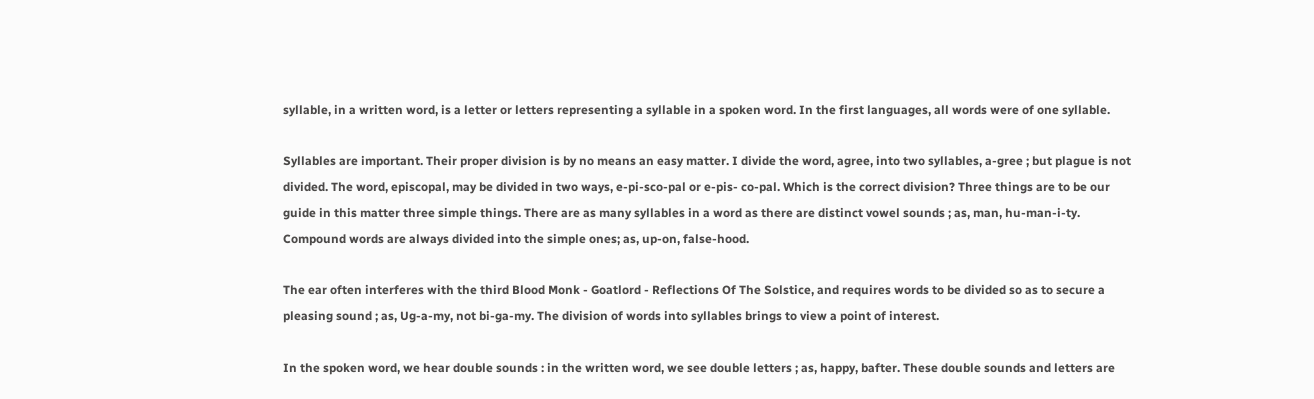syllable, in a written word, is a letter or letters representing a syllable in a spoken word. In the first languages, all words were of one syllable.

Syllables are important. Their proper division is by no means an easy matter. I divide the word, agree, into two syllables, a-gree ; but plague is not divided. The word, episcopal, may be divided in two ways, e-pi-sco-pal or e-pis- co-pal. Which is the correct division? Three things are to be our guide in this matter three simple things. There are as many syllables in a word as there are distinct vowel sounds ; as, man, hu-man-i-ty. Compound words are always divided into the simple ones; as, up-on, false-hood.

The ear often interferes with the third Blood Monk - Goatlord - Reflections Of The Solstice, and requires words to be divided so as to secure a pleasing sound ; as, Ug-a-my, not bi-ga-my. The division of words into syllables brings to view a point of interest.

In the spoken word, we hear double sounds : in the written word, we see double letters ; as, happy, bafter. These double sounds and letters are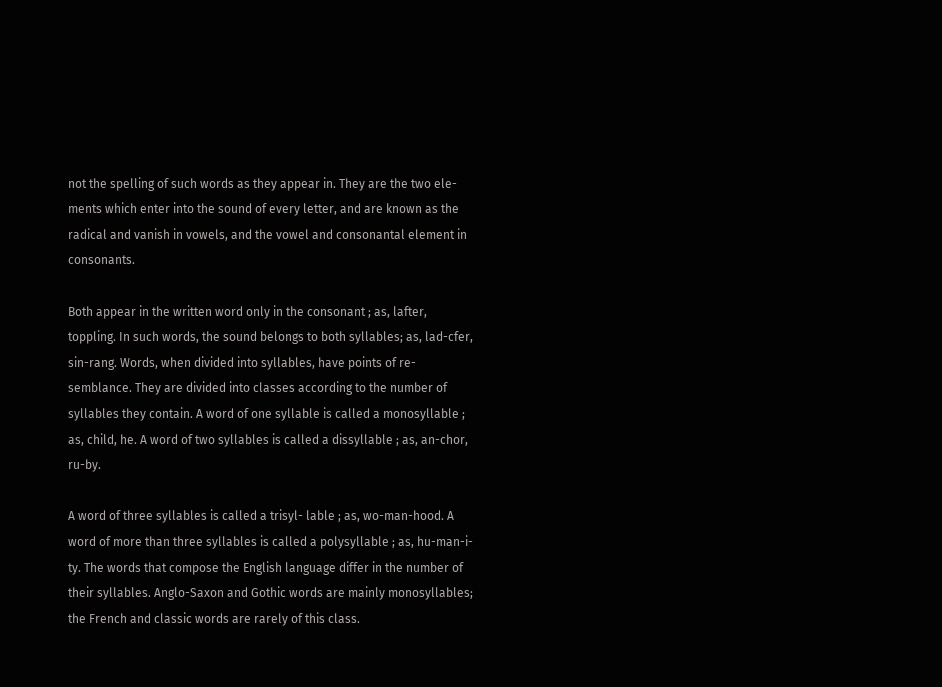not the spelling of such words as they appear in. They are the two ele- ments which enter into the sound of every letter, and are known as the radical and vanish in vowels, and the vowel and consonantal element in consonants.

Both appear in the written word only in the consonant ; as, lafter, toppling. In such words, the sound belongs to both syllables; as, lad-cfer, sin-rang. Words, when divided into syllables, have points of re- semblance. They are divided into classes according to the number of syllables they contain. A word of one syllable is called a monosyllable ; as, child, he. A word of two syllables is called a dissyllable ; as, an-chor, ru-by.

A word of three syllables is called a trisyl- lable ; as, wo-man-hood. A word of more than three syllables is called a polysyllable ; as, hu-man-i-ty. The words that compose the English language differ in the number of their syllables. Anglo-Saxon and Gothic words are mainly monosyllables; the French and classic words are rarely of this class.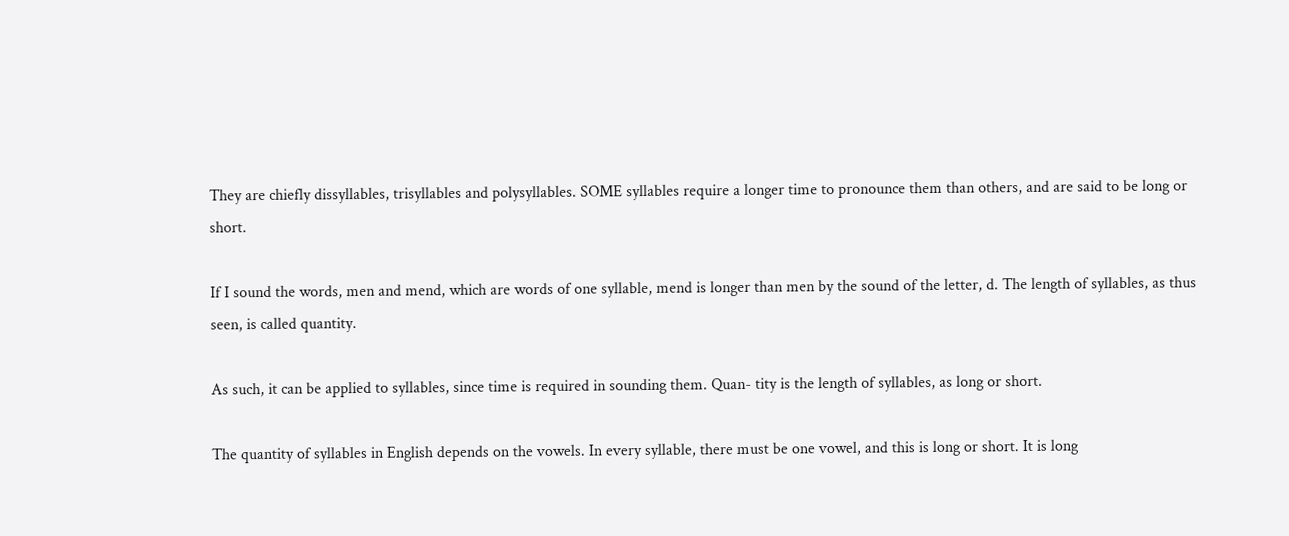They are chiefly dissyllables, trisyllables and polysyllables. SOME syllables require a longer time to pronounce them than others, and are said to be long or short.

If I sound the words, men and mend, which are words of one syllable, mend is longer than men by the sound of the letter, d. The length of syllables, as thus seen, is called quantity.

As such, it can be applied to syllables, since time is required in sounding them. Quan- tity is the length of syllables, as long or short.

The quantity of syllables in English depends on the vowels. In every syllable, there must be one vowel, and this is long or short. It is long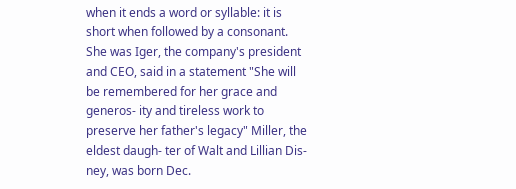when it ends a word or syllable: it is short when followed by a consonant. She was Iger, the company's president and CEO, said in a statement "She will be remembered for her grace and generos- ity and tireless work to preserve her father's legacy" Miller, the eldest daugh- ter of Walt and Lillian Dis- ney, was born Dec.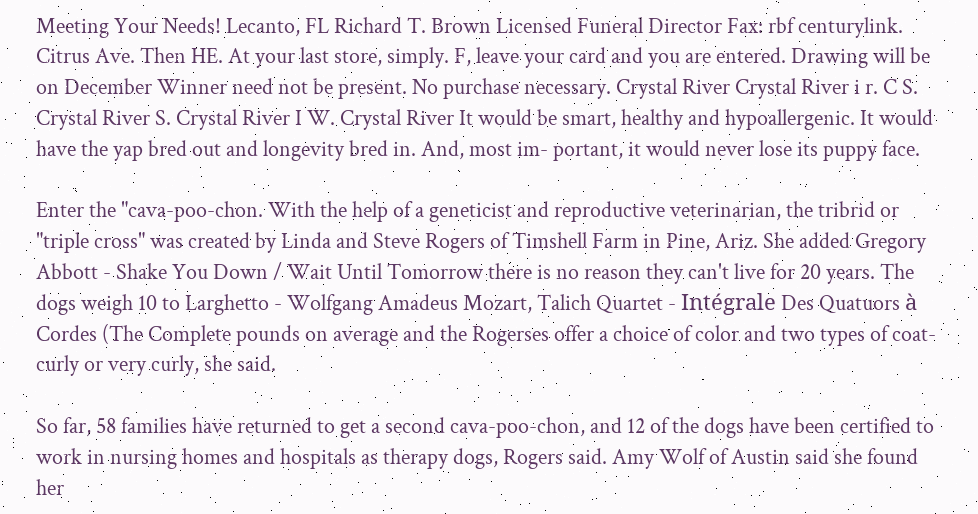Meeting Your Needs! Lecanto, FL Richard T. Brown Licensed Funeral Director Fax: rbf centurylink. Citrus Ave. Then HE. At your last store, simply. F, leave your card and you are entered. Drawing will be on December Winner need not be present. No purchase necessary. Crystal River Crystal River i r. C S. Crystal River S. Crystal River I W. Crystal River It would be smart, healthy and hypoallergenic. It would have the yap bred out and longevity bred in. And, most im- portant, it would never lose its puppy face.

Enter the "cava-poo-chon. With the help of a geneticist and reproductive veterinarian, the tribrid or "triple cross" was created by Linda and Steve Rogers of Timshell Farm in Pine, Ariz. She added Gregory Abbott - Shake You Down / Wait Until Tomorrow there is no reason they can't live for 20 years. The dogs weigh 10 to Larghetto - Wolfgang Amadeus Mozart, Talich Quartet - Intégrale Des Quatuors à Cordes (The Complete pounds on average and the Rogerses offer a choice of color and two types of coat- curly or very curly, she said.

So far, 58 families have returned to get a second cava-poo-chon, and 12 of the dogs have been certified to work in nursing homes and hospitals as therapy dogs, Rogers said. Amy Wolf of Austin said she found her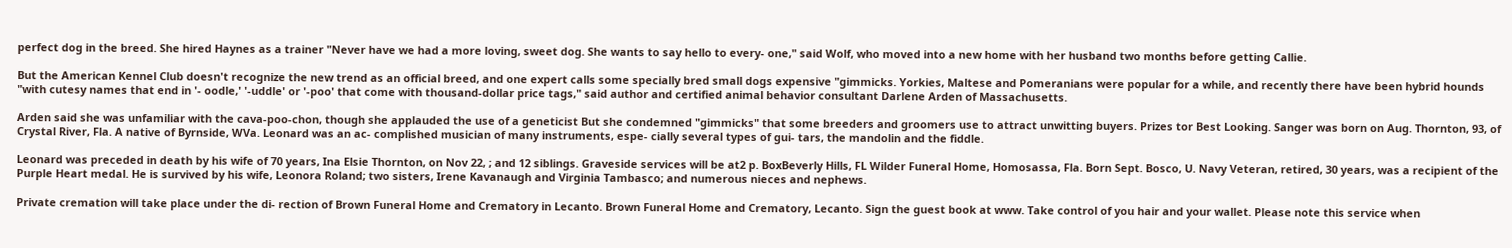perfect dog in the breed. She hired Haynes as a trainer "Never have we had a more loving, sweet dog. She wants to say hello to every- one," said Wolf, who moved into a new home with her husband two months before getting Callie.

But the American Kennel Club doesn't recognize the new trend as an official breed, and one expert calls some specially bred small dogs expensive "gimmicks. Yorkies, Maltese and Pomeranians were popular for a while, and recently there have been hybrid hounds "with cutesy names that end in '- oodle,' '-uddle' or '-poo' that come with thousand-dollar price tags," said author and certified animal behavior consultant Darlene Arden of Massachusetts.

Arden said she was unfamiliar with the cava-poo-chon, though she applauded the use of a geneticist But she condemned "gimmicks" that some breeders and groomers use to attract unwitting buyers. Prizes tor Best Looking. Sanger was born on Aug. Thornton, 93, of Crystal River, Fla. A native of Byrnside, WVa. Leonard was an ac- complished musician of many instruments, espe- cially several types of gui- tars, the mandolin and the fiddle.

Leonard was preceded in death by his wife of 70 years, Ina Elsie Thornton, on Nov 22, ; and 12 siblings. Graveside services will be at2 p. BoxBeverly Hills, FL Wilder Funeral Home, Homosassa, Fla. Born Sept. Bosco, U. Navy Veteran, retired, 30 years, was a recipient of the Purple Heart medal. He is survived by his wife, Leonora Roland; two sisters, Irene Kavanaugh and Virginia Tambasco; and numerous nieces and nephews.

Private cremation will take place under the di- rection of Brown Funeral Home and Crematory in Lecanto. Brown Funeral Home and Crematory, Lecanto. Sign the guest book at www. Take control of you hair and your wallet. Please note this service when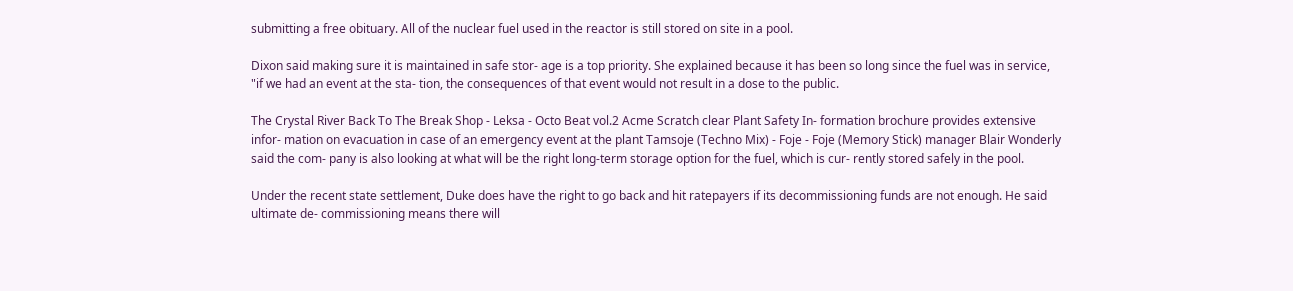submitting a free obituary. All of the nuclear fuel used in the reactor is still stored on site in a pool.

Dixon said making sure it is maintained in safe stor- age is a top priority. She explained because it has been so long since the fuel was in service, "if we had an event at the sta- tion, the consequences of that event would not result in a dose to the public.

The Crystal River Back To The Break Shop - Leksa - Octo Beat vol.2 Acme Scratch clear Plant Safety In- formation brochure provides extensive infor- mation on evacuation in case of an emergency event at the plant Tamsoje (Techno Mix) - Foje - Foje (Memory Stick) manager Blair Wonderly said the com- pany is also looking at what will be the right long-term storage option for the fuel, which is cur- rently stored safely in the pool.

Under the recent state settlement, Duke does have the right to go back and hit ratepayers if its decommissioning funds are not enough. He said ultimate de- commissioning means there will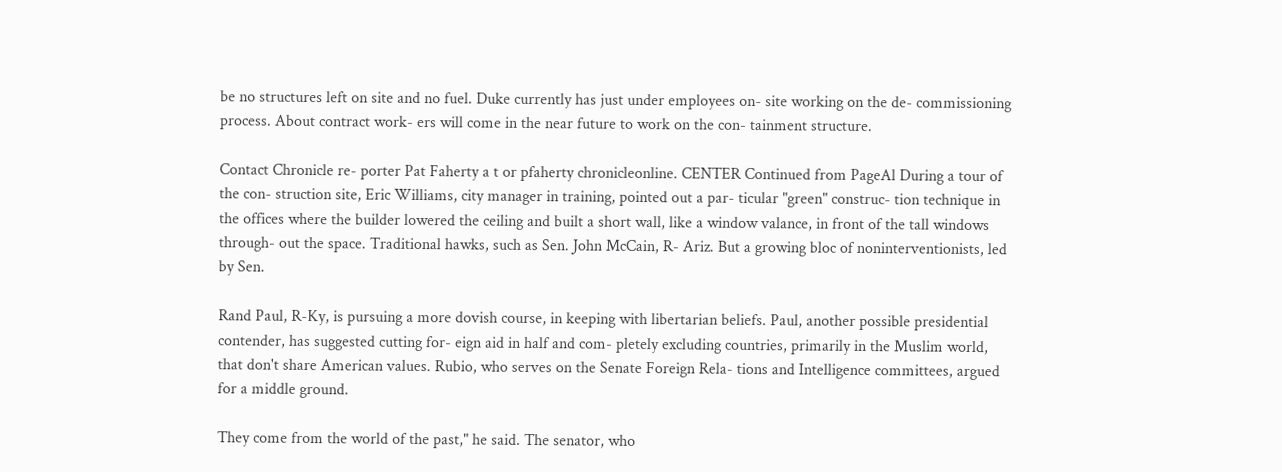be no structures left on site and no fuel. Duke currently has just under employees on- site working on the de- commissioning process. About contract work- ers will come in the near future to work on the con- tainment structure.

Contact Chronicle re- porter Pat Faherty a t or pfaherty chronicleonline. CENTER Continued from PageAl During a tour of the con- struction site, Eric Williams, city manager in training, pointed out a par- ticular "green" construc- tion technique in the offices where the builder lowered the ceiling and built a short wall, like a window valance, in front of the tall windows through- out the space. Traditional hawks, such as Sen. John McCain, R- Ariz. But a growing bloc of noninterventionists, led by Sen.

Rand Paul, R-Ky, is pursuing a more dovish course, in keeping with libertarian beliefs. Paul, another possible presidential contender, has suggested cutting for- eign aid in half and com- pletely excluding countries, primarily in the Muslim world, that don't share American values. Rubio, who serves on the Senate Foreign Rela- tions and Intelligence committees, argued for a middle ground.

They come from the world of the past," he said. The senator, who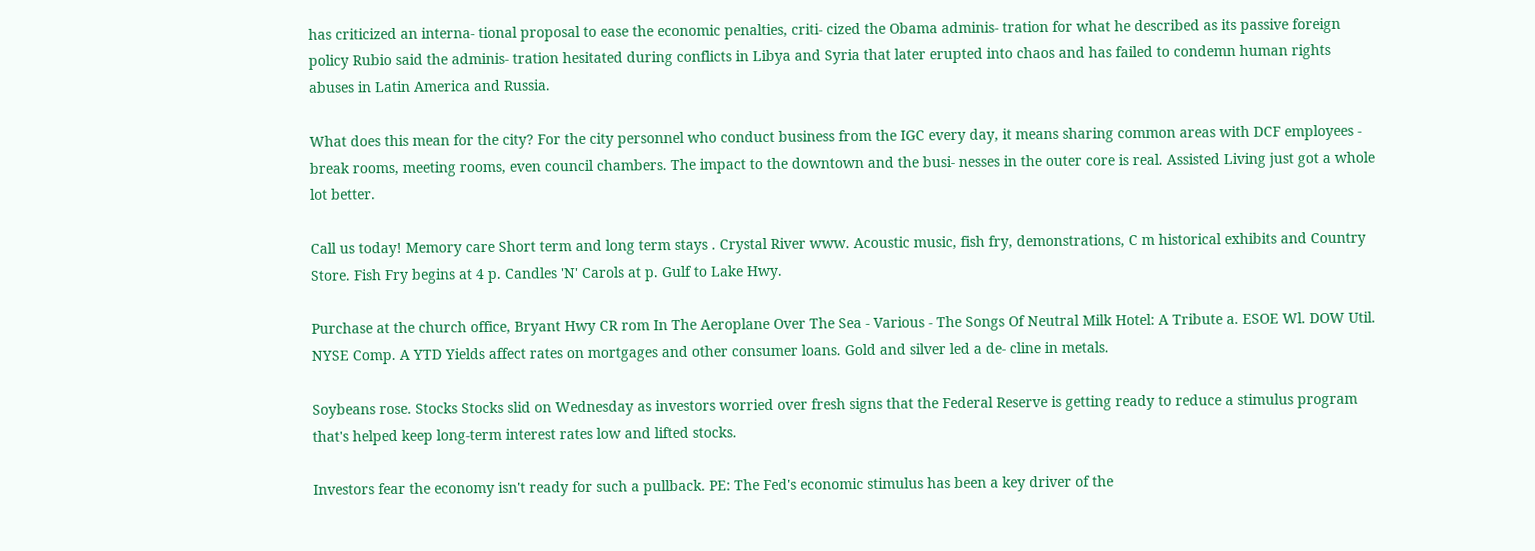has criticized an interna- tional proposal to ease the economic penalties, criti- cized the Obama adminis- tration for what he described as its passive foreign policy Rubio said the adminis- tration hesitated during conflicts in Libya and Syria that later erupted into chaos and has failed to condemn human rights abuses in Latin America and Russia.

What does this mean for the city? For the city personnel who conduct business from the IGC every day, it means sharing common areas with DCF employees - break rooms, meeting rooms, even council chambers. The impact to the downtown and the busi- nesses in the outer core is real. Assisted Living just got a whole lot better.

Call us today! Memory care Short term and long term stays . Crystal River www. Acoustic music, fish fry, demonstrations, C m historical exhibits and Country Store. Fish Fry begins at 4 p. Candles 'N' Carols at p. Gulf to Lake Hwy.

Purchase at the church office, Bryant Hwy CR rom In The Aeroplane Over The Sea - Various - The Songs Of Neutral Milk Hotel: A Tribute a. ESOE Wl. DOW Util. NYSE Comp. A YTD Yields affect rates on mortgages and other consumer loans. Gold and silver led a de- cline in metals.

Soybeans rose. Stocks Stocks slid on Wednesday as investors worried over fresh signs that the Federal Reserve is getting ready to reduce a stimulus program that's helped keep long-term interest rates low and lifted stocks.

Investors fear the economy isn't ready for such a pullback. PE: The Fed's economic stimulus has been a key driver of the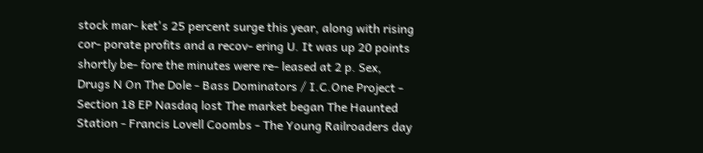stock mar- ket's 25 percent surge this year, along with rising cor- porate profits and a recov- ering U. It was up 20 points shortly be- fore the minutes were re- leased at 2 p. Sex, Drugs N On The Dole - Bass Dominators / I.C.One Project - Section 18 EP Nasdaq lost The market began The Haunted Station - Francis Lovell Coombs - The Young Railroaders day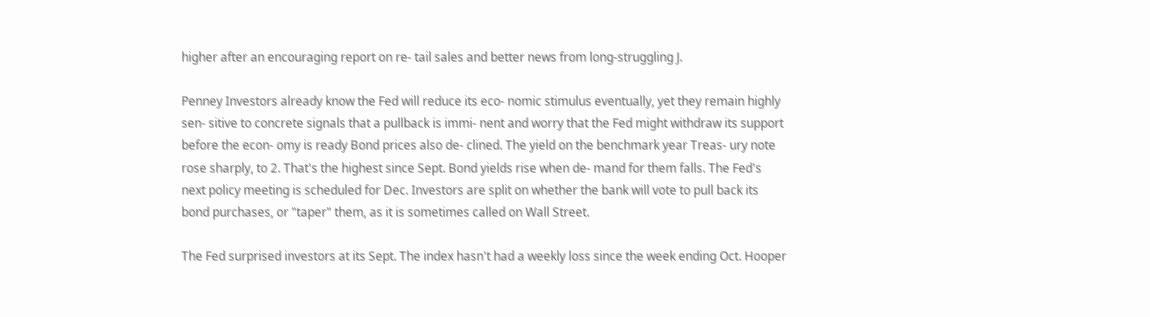higher after an encouraging report on re- tail sales and better news from long-struggling J.

Penney Investors already know the Fed will reduce its eco- nomic stimulus eventually, yet they remain highly sen- sitive to concrete signals that a pullback is immi- nent and worry that the Fed might withdraw its support before the econ- omy is ready Bond prices also de- clined. The yield on the benchmark year Treas- ury note rose sharply, to 2. That's the highest since Sept. Bond yields rise when de- mand for them falls. The Fed's next policy meeting is scheduled for Dec. Investors are split on whether the bank will vote to pull back its bond purchases, or "taper" them, as it is sometimes called on Wall Street.

The Fed surprised investors at its Sept. The index hasn't had a weekly loss since the week ending Oct. Hooper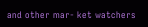and other mar- ket watchers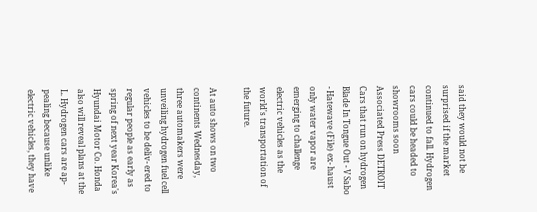said they would not be surprised if the market continued to fall. Hydrogen cars could be headed to showrooms soon Associated Press DETROIT Cars that run on hydrogen Blade In Tongue Out - V Sabo - Hatewave (File) ex- haust only water vapor are emerging to challenge electric vehicles as the world's transportation of the future.

At auto shows on two continents Wednesday, three automakers were unveiling hydrogen fuel cell vehicles to be deliv- ered to regular people as early as spring of next year Korea's Hyundai Motor Co. Honda also will reveal plans at the L. Hydrogen cars are ap- pealing because unlike electric vehicles, they have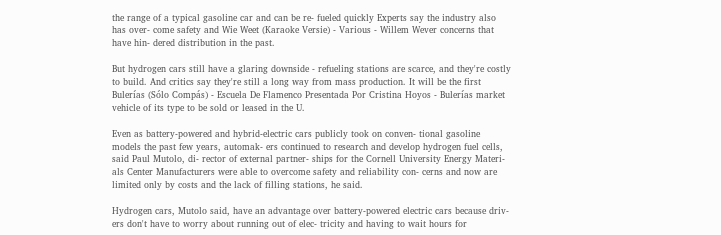the range of a typical gasoline car and can be re- fueled quickly Experts say the industry also has over- come safety and Wie Weet (Karaoke Versie) - Various - Willem Wever concerns that have hin- dered distribution in the past.

But hydrogen cars still have a glaring downside - refueling stations are scarce, and they're costly to build. And critics say they're still a long way from mass production. It will be the first Bulerías (Sólo Compás) - Escuela De Flamenco Presentada Por Cristina Hoyos - Bulerías market vehicle of its type to be sold or leased in the U.

Even as battery-powered and hybrid-electric cars publicly took on conven- tional gasoline models the past few years, automak- ers continued to research and develop hydrogen fuel cells, said Paul Mutolo, di- rector of external partner- ships for the Cornell University Energy Materi- als Center Manufacturers were able to overcome safety and reliability con- cerns and now are limited only by costs and the lack of filling stations, he said.

Hydrogen cars, Mutolo said, have an advantage over battery-powered electric cars because driv- ers don't have to worry about running out of elec- tricity and having to wait hours for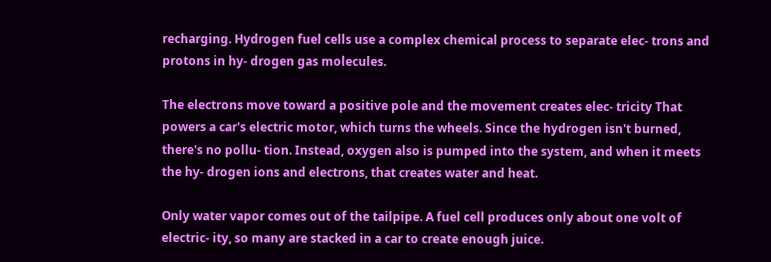recharging. Hydrogen fuel cells use a complex chemical process to separate elec- trons and protons in hy- drogen gas molecules.

The electrons move toward a positive pole and the movement creates elec- tricity That powers a car's electric motor, which turns the wheels. Since the hydrogen isn't burned, there's no pollu- tion. Instead, oxygen also is pumped into the system, and when it meets the hy- drogen ions and electrons, that creates water and heat.

Only water vapor comes out of the tailpipe. A fuel cell produces only about one volt of electric- ity, so many are stacked in a car to create enough juice.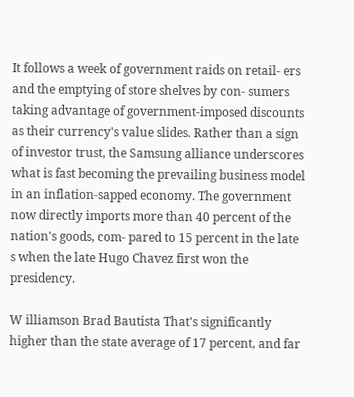It follows a week of government raids on retail- ers and the emptying of store shelves by con- sumers taking advantage of government-imposed discounts as their currency's value slides. Rather than a sign of investor trust, the Samsung alliance underscores what is fast becoming the prevailing business model in an inflation-sapped economy. The government now directly imports more than 40 percent of the nation's goods, com- pared to 15 percent in the late s when the late Hugo Chavez first won the presidency.

W illiamson Brad Bautista That's significantly higher than the state average of 17 percent, and far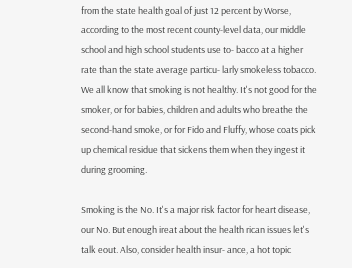from the state health goal of just 12 percent by Worse, according to the most recent county-level data, our middle school and high school students use to- bacco at a higher rate than the state average particu- larly smokeless tobacco. We all know that smoking is not healthy. It's not good for the smoker, or for babies, children and adults who breathe the second-hand smoke, or for Fido and Fluffy, whose coats pick up chemical residue that sickens them when they ingest it during grooming.

Smoking is the No. It's a major risk factor for heart disease, our No. But enough ireat about the health rican issues let's talk eout. Also, consider health insur- ance, a hot topic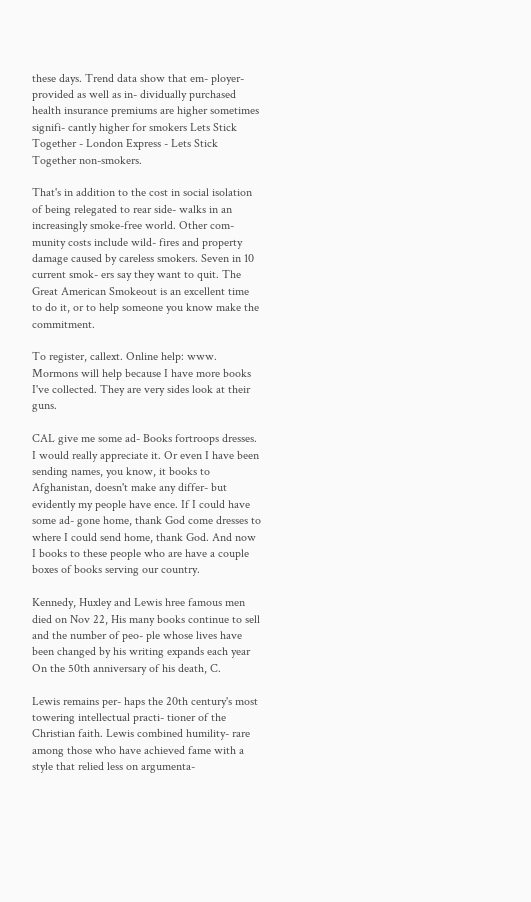these days. Trend data show that em- ployer-provided as well as in- dividually purchased health insurance premiums are higher sometimes signifi- cantly higher for smokers Lets Stick Together - London Express - Lets Stick Together non-smokers.

That's in addition to the cost in social isolation of being relegated to rear side- walks in an increasingly smoke-free world. Other com- munity costs include wild- fires and property damage caused by careless smokers. Seven in 10 current smok- ers say they want to quit. The Great American Smokeout is an excellent time to do it, or to help someone you know make the commitment.

To register, callext. Online help: www. Mormons will help because I have more books I've collected. They are very sides look at their guns.

CAL give me some ad- Books fortroops dresses. I would really appreciate it. Or even I have been sending names, you know, it books to Afghanistan, doesn't make any differ- but evidently my people have ence. If I could have some ad- gone home, thank God come dresses to where I could send home, thank God. And now I books to these people who are have a couple boxes of books serving our country.

Kennedy, Huxley and Lewis hree famous men died on Nov 22, His many books continue to sell and the number of peo- ple whose lives have been changed by his writing expands each year On the 50th anniversary of his death, C.

Lewis remains per- haps the 20th century's most towering intellectual practi- tioner of the Christian faith. Lewis combined humility- rare among those who have achieved fame with a style that relied less on argumenta-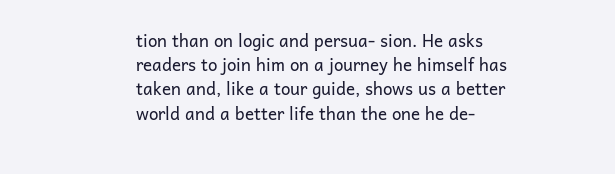tion than on logic and persua- sion. He asks readers to join him on a journey he himself has taken and, like a tour guide, shows us a better world and a better life than the one he de-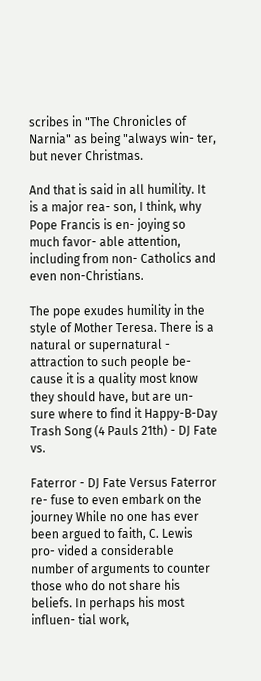scribes in "The Chronicles of Narnia" as being "always win- ter, but never Christmas.

And that is said in all humility. It is a major rea- son, I think, why Pope Francis is en- joying so much favor- able attention, including from non- Catholics and even non-Christians.

The pope exudes humility in the style of Mother Teresa. There is a natural or supernatural - attraction to such people be- cause it is a quality most know they should have, but are un- sure where to find it Happy-B-Day Trash Song (4 Pauls 21th) - DJ Fate vs.

Faterror - DJ Fate Versus Faterror re- fuse to even embark on the journey While no one has ever been argued to faith, C. Lewis pro- vided a considerable number of arguments to counter those who do not share his beliefs. In perhaps his most influen- tial work,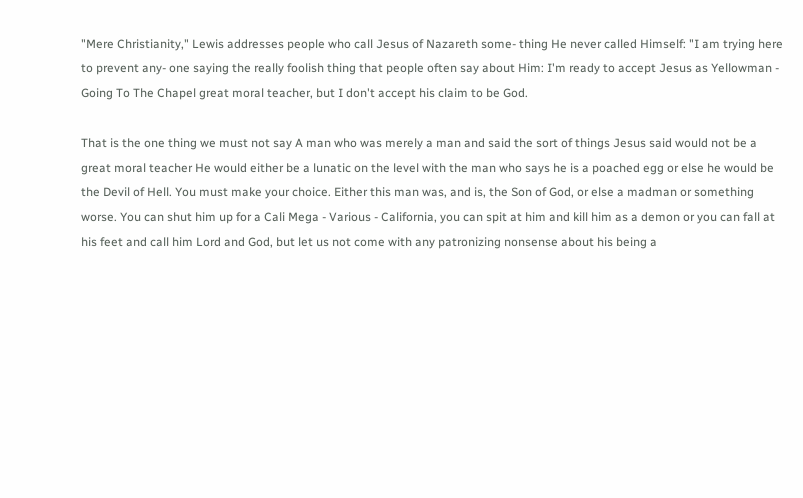"Mere Christianity," Lewis addresses people who call Jesus of Nazareth some- thing He never called Himself: "I am trying here to prevent any- one saying the really foolish thing that people often say about Him: I'm ready to accept Jesus as Yellowman - Going To The Chapel great moral teacher, but I don't accept his claim to be God.

That is the one thing we must not say A man who was merely a man and said the sort of things Jesus said would not be a great moral teacher He would either be a lunatic on the level with the man who says he is a poached egg or else he would be the Devil of Hell. You must make your choice. Either this man was, and is, the Son of God, or else a madman or something worse. You can shut him up for a Cali Mega - Various - California, you can spit at him and kill him as a demon or you can fall at his feet and call him Lord and God, but let us not come with any patronizing nonsense about his being a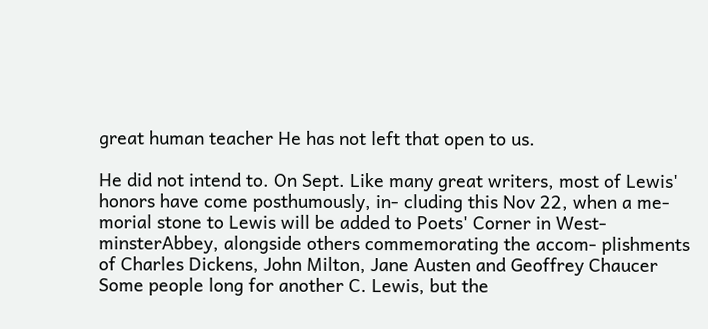great human teacher He has not left that open to us.

He did not intend to. On Sept. Like many great writers, most of Lewis' honors have come posthumously, in- cluding this Nov 22, when a me- morial stone to Lewis will be added to Poets' Corner in West- minsterAbbey, alongside others commemorating the accom- plishments of Charles Dickens, John Milton, Jane Austen and Geoffrey Chaucer Some people long for another C. Lewis, but the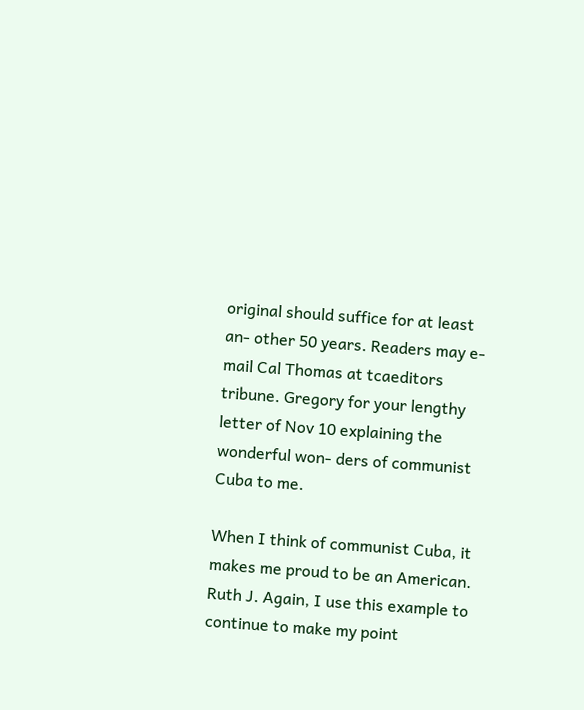original should suffice for at least an- other 50 years. Readers may e-mail Cal Thomas at tcaeditors tribune. Gregory for your lengthy letter of Nov 10 explaining the wonderful won- ders of communist Cuba to me.

When I think of communist Cuba, it makes me proud to be an American. Ruth J. Again, I use this example to continue to make my point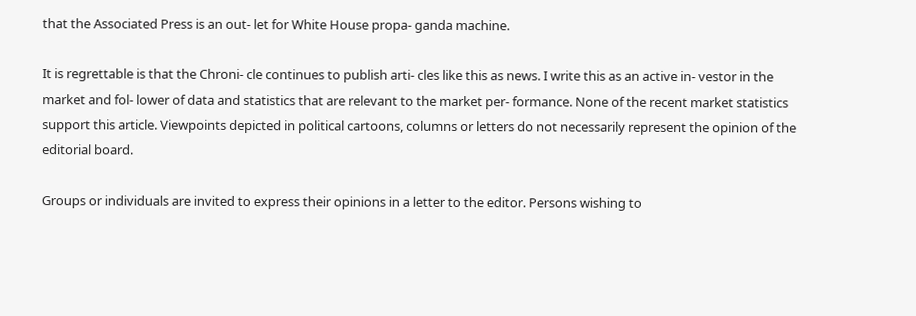that the Associated Press is an out- let for White House propa- ganda machine.

It is regrettable is that the Chroni- cle continues to publish arti- cles like this as news. I write this as an active in- vestor in the market and fol- lower of data and statistics that are relevant to the market per- formance. None of the recent market statistics support this article. Viewpoints depicted in political cartoons, columns or letters do not necessarily represent the opinion of the editorial board.

Groups or individuals are invited to express their opinions in a letter to the editor. Persons wishing to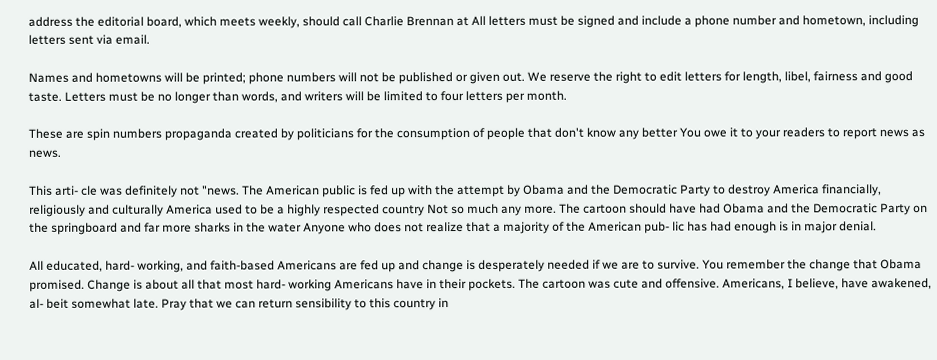address the editorial board, which meets weekly, should call Charlie Brennan at All letters must be signed and include a phone number and hometown, including letters sent via email.

Names and hometowns will be printed; phone numbers will not be published or given out. We reserve the right to edit letters for length, libel, fairness and good taste. Letters must be no longer than words, and writers will be limited to four letters per month.

These are spin numbers propaganda created by politicians for the consumption of people that don't know any better You owe it to your readers to report news as news.

This arti- cle was definitely not "news. The American public is fed up with the attempt by Obama and the Democratic Party to destroy America financially, religiously and culturally America used to be a highly respected country Not so much any more. The cartoon should have had Obama and the Democratic Party on the springboard and far more sharks in the water Anyone who does not realize that a majority of the American pub- lic has had enough is in major denial.

All educated, hard- working, and faith-based Americans are fed up and change is desperately needed if we are to survive. You remember the change that Obama promised. Change is about all that most hard- working Americans have in their pockets. The cartoon was cute and offensive. Americans, I believe, have awakened, al- beit somewhat late. Pray that we can return sensibility to this country in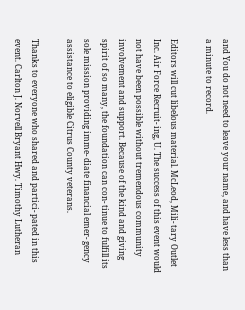and You do not need to leave your name, and have less than a minute to record.

Editors will cut libelous material. McLeod, Mili- tary Outlet Inc. Air Force Recruit- ing, U. The success of this event would not have been possible without tremendous community involvement and support. Because of the kind and giving spirit of so many, the foundation can con- tinue to fulfill its sole mission providing imme- diate financial emer- gency assistance to eligible Citrus County veterans.

Thanks to everyone who shared and partici- pated in this event. Carlton J. Norvell Bryant Hwy. Timothy Lutheran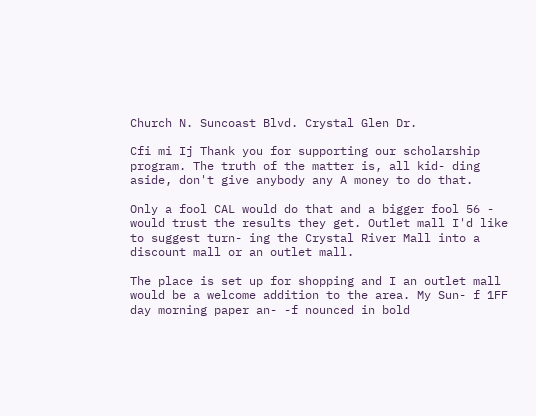Church N. Suncoast Blvd. Crystal Glen Dr.

Cfi mi Ij Thank you for supporting our scholarship program. The truth of the matter is, all kid- ding aside, don't give anybody any A money to do that.

Only a fool CAL would do that and a bigger fool 56 - would trust the results they get. Outlet mall I'd like to suggest turn- ing the Crystal River Mall into a discount mall or an outlet mall.

The place is set up for shopping and I an outlet mall would be a welcome addition to the area. My Sun- f 1FF day morning paper an- -f nounced in bold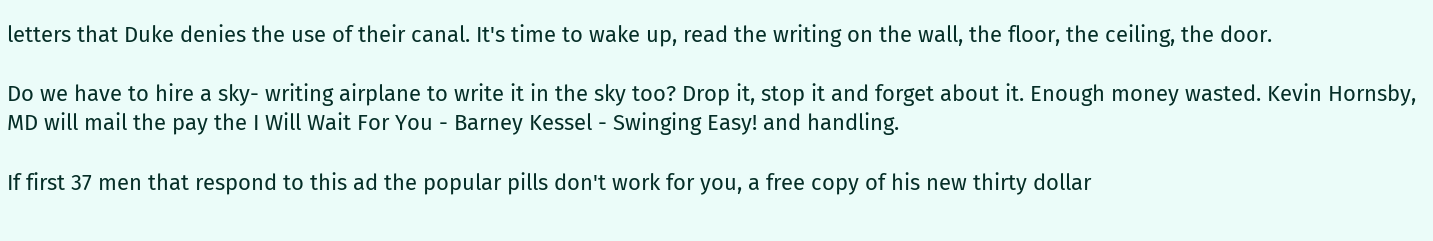letters that Duke denies the use of their canal. It's time to wake up, read the writing on the wall, the floor, the ceiling, the door.

Do we have to hire a sky- writing airplane to write it in the sky too? Drop it, stop it and forget about it. Enough money wasted. Kevin Hornsby, MD will mail the pay the I Will Wait For You - Barney Kessel - Swinging Easy! and handling.

If first 37 men that respond to this ad the popular pills don't work for you, a free copy of his new thirty dollar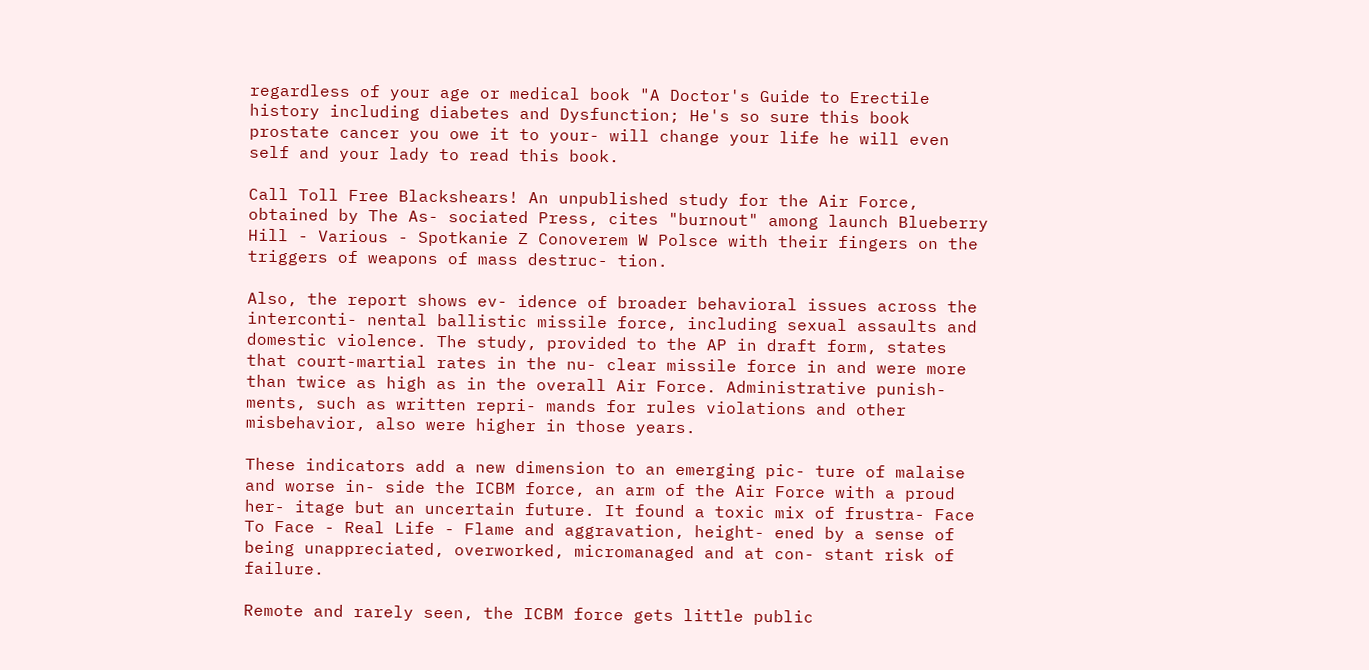regardless of your age or medical book "A Doctor's Guide to Erectile history including diabetes and Dysfunction; He's so sure this book prostate cancer you owe it to your- will change your life he will even self and your lady to read this book.

Call Toll Free Blackshears! An unpublished study for the Air Force, obtained by The As- sociated Press, cites "burnout" among launch Blueberry Hill - Various - Spotkanie Z Conoverem W Polsce with their fingers on the triggers of weapons of mass destruc- tion.

Also, the report shows ev- idence of broader behavioral issues across the interconti- nental ballistic missile force, including sexual assaults and domestic violence. The study, provided to the AP in draft form, states that court-martial rates in the nu- clear missile force in and were more than twice as high as in the overall Air Force. Administrative punish- ments, such as written repri- mands for rules violations and other misbehavior, also were higher in those years.

These indicators add a new dimension to an emerging pic- ture of malaise and worse in- side the ICBM force, an arm of the Air Force with a proud her- itage but an uncertain future. It found a toxic mix of frustra- Face To Face - Real Life - Flame and aggravation, height- ened by a sense of being unappreciated, overworked, micromanaged and at con- stant risk of failure.

Remote and rarely seen, the ICBM force gets little public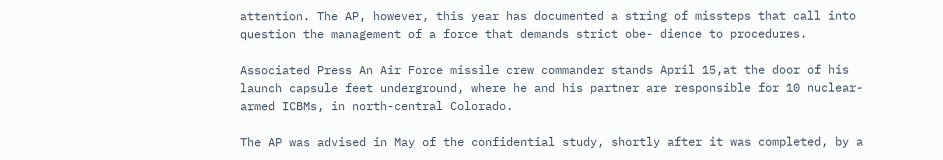attention. The AP, however, this year has documented a string of missteps that call into question the management of a force that demands strict obe- dience to procedures.

Associated Press An Air Force missile crew commander stands April 15,at the door of his launch capsule feet underground, where he and his partner are responsible for 10 nuclear-armed ICBMs, in north-central Colorado.

The AP was advised in May of the confidential study, shortly after it was completed, by a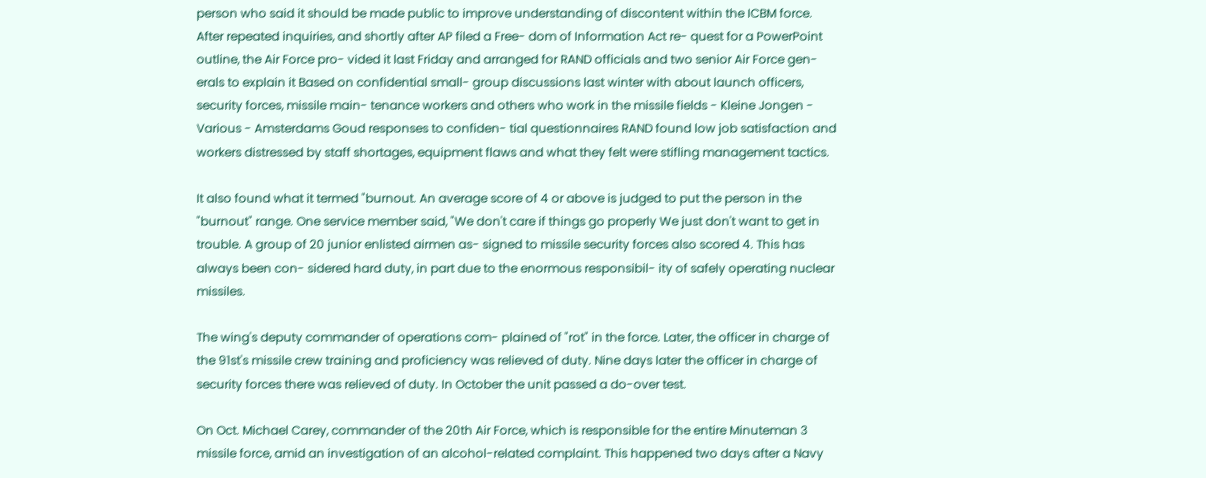person who said it should be made public to improve understanding of discontent within the ICBM force. After repeated inquiries, and shortly after AP filed a Free- dom of Information Act re- quest for a PowerPoint outline, the Air Force pro- vided it last Friday and arranged for RAND officials and two senior Air Force gen- erals to explain it Based on confidential small- group discussions last winter with about launch officers, security forces, missile main- tenance workers and others who work in the missile fields - Kleine Jongen - Various - Amsterdams Goud responses to confiden- tial questionnaires RAND found low job satisfaction and workers distressed by staff shortages, equipment flaws and what they felt were stifling management tactics.

It also found what it termed "burnout. An average score of 4 or above is judged to put the person in the "burnout" range. One service member said, "We don't care if things go properly We just don't want to get in trouble. A group of 20 junior enlisted airmen as- signed to missile security forces also scored 4. This has always been con- sidered hard duty, in part due to the enormous responsibil- ity of safely operating nuclear missiles.

The wing's deputy commander of operations com- plained of "rot" in the force. Later, the officer in charge of the 91st's missile crew training and proficiency was relieved of duty. Nine days later the officer in charge of security forces there was relieved of duty. In October the unit passed a do-over test.

On Oct. Michael Carey, commander of the 20th Air Force, which is responsible for the entire Minuteman 3 missile force, amid an investigation of an alcohol-related complaint. This happened two days after a Navy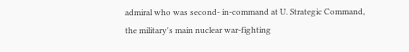admiral who was second- in-command at U. Strategic Command, the military's main nuclear war-fighting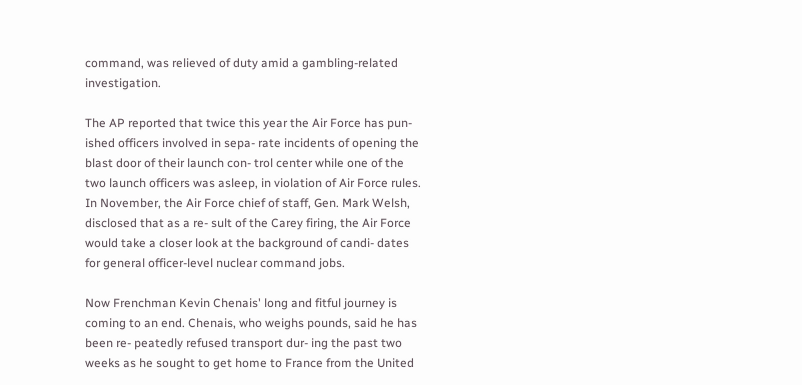command, was relieved of duty amid a gambling-related investigation.

The AP reported that twice this year the Air Force has pun- ished officers involved in sepa- rate incidents of opening the blast door of their launch con- trol center while one of the two launch officers was asleep, in violation of Air Force rules. In November, the Air Force chief of staff, Gen. Mark Welsh, disclosed that as a re- sult of the Carey firing, the Air Force would take a closer look at the background of candi- dates for general officer-level nuclear command jobs.

Now Frenchman Kevin Chenais' long and fitful journey is coming to an end. Chenais, who weighs pounds, said he has been re- peatedly refused transport dur- ing the past two weeks as he sought to get home to France from the United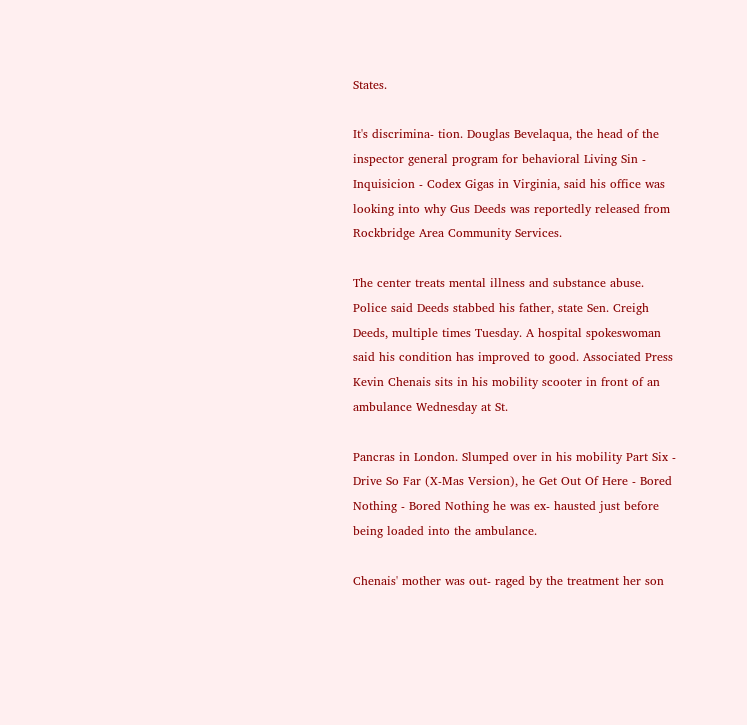States.

It's discrimina- tion. Douglas Bevelaqua, the head of the inspector general program for behavioral Living Sin - Inquisicion - Codex Gigas in Virginia, said his office was looking into why Gus Deeds was reportedly released from Rockbridge Area Community Services.

The center treats mental illness and substance abuse. Police said Deeds stabbed his father, state Sen. Creigh Deeds, multiple times Tuesday. A hospital spokeswoman said his condition has improved to good. Associated Press Kevin Chenais sits in his mobility scooter in front of an ambulance Wednesday at St.

Pancras in London. Slumped over in his mobility Part Six - Drive So Far (X-Mas Version), he Get Out Of Here - Bored Nothing - Bored Nothing he was ex- hausted just before being loaded into the ambulance.

Chenais' mother was out- raged by the treatment her son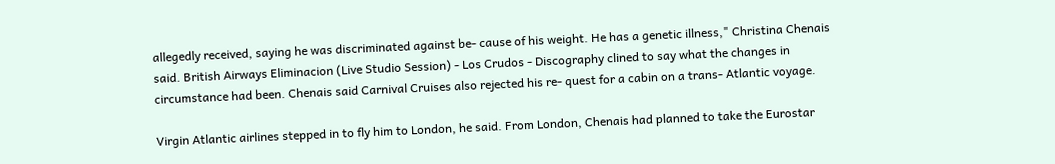allegedly received, saying he was discriminated against be- cause of his weight. He has a genetic illness," Christina Chenais said. British Airways Eliminacion (Live Studio Session) - Los Crudos - Discography clined to say what the changes in circumstance had been. Chenais said Carnival Cruises also rejected his re- quest for a cabin on a trans- Atlantic voyage.

Virgin Atlantic airlines stepped in to fly him to London, he said. From London, Chenais had planned to take the Eurostar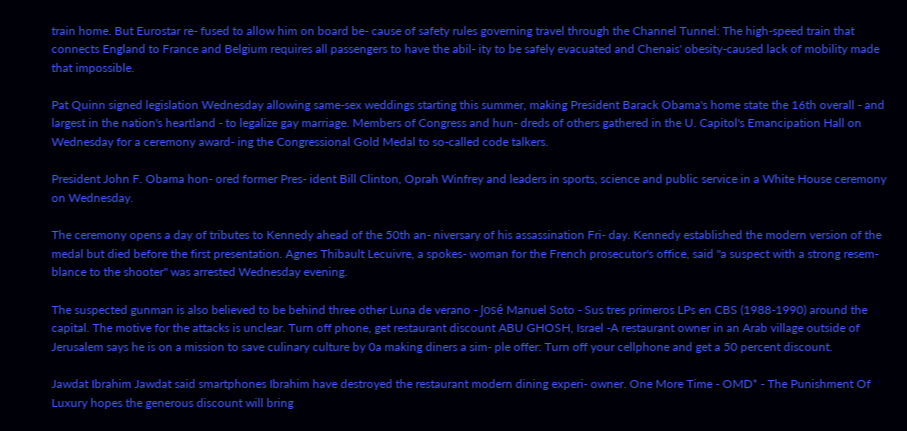train home. But Eurostar re- fused to allow him on board be- cause of safety rules governing travel through the Channel Tunnel: The high-speed train that connects England to France and Belgium requires all passengers to have the abil- ity to be safely evacuated and Chenais' obesity-caused lack of mobility made that impossible.

Pat Quinn signed legislation Wednesday allowing same-sex weddings starting this summer, making President Barack Obama's home state the 16th overall - and largest in the nation's heartland - to legalize gay marriage. Members of Congress and hun- dreds of others gathered in the U. Capitol's Emancipation Hall on Wednesday for a ceremony award- ing the Congressional Gold Medal to so-called code talkers.

President John F. Obama hon- ored former Pres- ident Bill Clinton, Oprah Winfrey and leaders in sports, science and public service in a White House ceremony on Wednesday.

The ceremony opens a day of tributes to Kennedy ahead of the 50th an- niversary of his assassination Fri- day. Kennedy established the modern version of the medal but died before the first presentation. Agnes Thibault Lecuivre, a spokes- woman for the French prosecutor's office, said "a suspect with a strong resem- blance to the shooter" was arrested Wednesday evening.

The suspected gunman is also believed to be behind three other Luna de verano - José Manuel Soto - Sus tres primeros LPs en CBS (1988-1990) around the capital. The motive for the attacks is unclear. Turn off phone, get restaurant discount ABU GHOSH, Israel -A restaurant owner in an Arab village outside of Jerusalem says he is on a mission to save culinary culture by 0a making diners a sim- ple offer: Turn off your cellphone and get a 50 percent discount.

Jawdat Ibrahim Jawdat said smartphones Ibrahim have destroyed the restaurant modern dining experi- owner. One More Time - OMD* - The Punishment Of Luxury hopes the generous discount will bring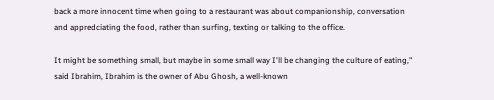back a more innocent time when going to a restaurant was about companionship, conversation and appredciating the food, rather than surfing, texting or talking to the office.

It might be something small, but maybe in some small way I'll be changing the culture of eating," said Ibrahim, Ibrahim is the owner of Abu Ghosh, a well-known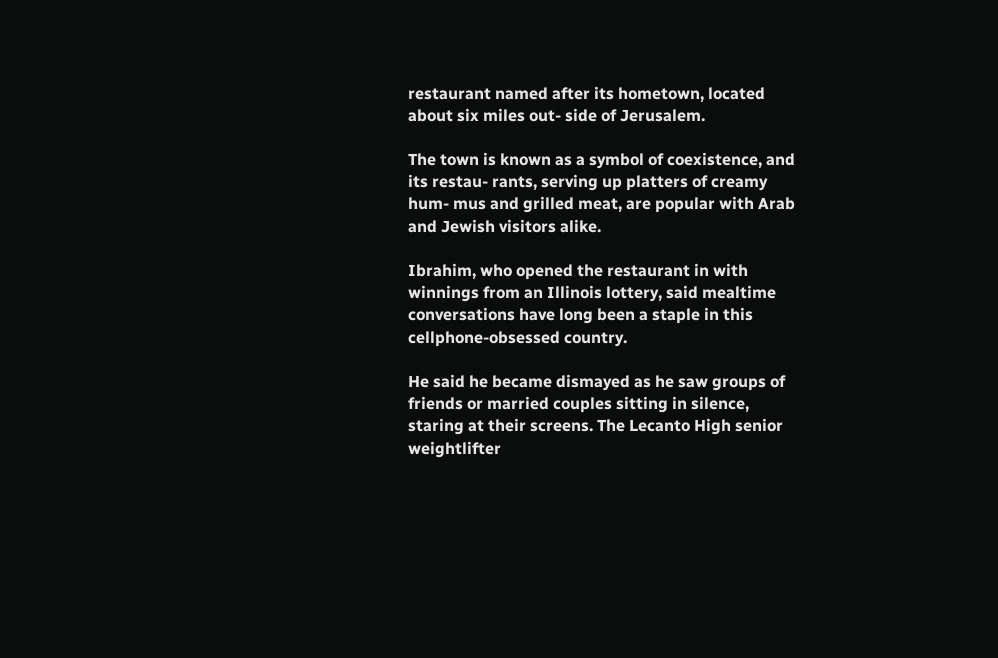restaurant named after its hometown, located about six miles out- side of Jerusalem.

The town is known as a symbol of coexistence, and its restau- rants, serving up platters of creamy hum- mus and grilled meat, are popular with Arab and Jewish visitors alike.

Ibrahim, who opened the restaurant in with winnings from an Illinois lottery, said mealtime conversations have long been a staple in this cellphone-obsessed country.

He said he became dismayed as he saw groups of friends or married couples sitting in silence, staring at their screens. The Lecanto High senior weightlifter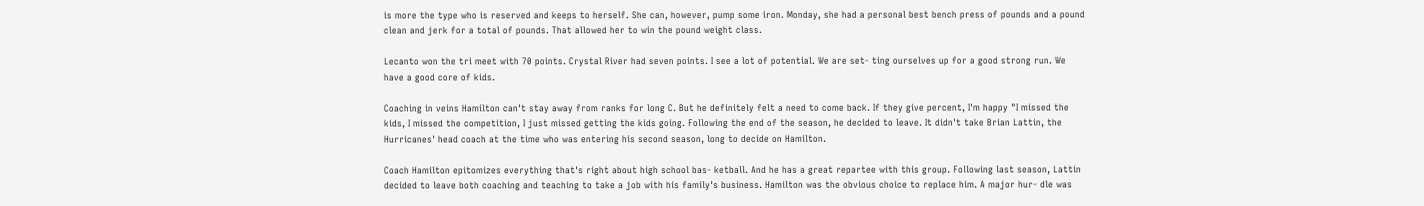is more the type who is reserved and keeps to herself. She can, however, pump some iron. Monday, she had a personal best bench press of pounds and a pound clean and jerk for a total of pounds. That allowed her to win the pound weight class.

Lecanto won the tri meet with 70 points. Crystal River had seven points. I see a lot of potential. We are set- ting ourselves up for a good strong run. We have a good core of kids.

Coaching in veins Hamilton can't stay away from ranks for long C. But he definitely felt a need to come back. If they give percent, I'm happy "I missed the kids, I missed the competition, I just missed getting the kids going. Following the end of the season, he decided to leave. It didn't take Brian Lattin, the Hurricanes' head coach at the time who was entering his second season, long to decide on Hamilton.

Coach Hamilton epitomizes everything that's right about high school bas- ketball. And he has a great repartee with this group. Following last season, Lattin decided to leave both coaching and teaching to take a job with his family's business. Hamilton was the obvious choice to replace him. A major hur- dle was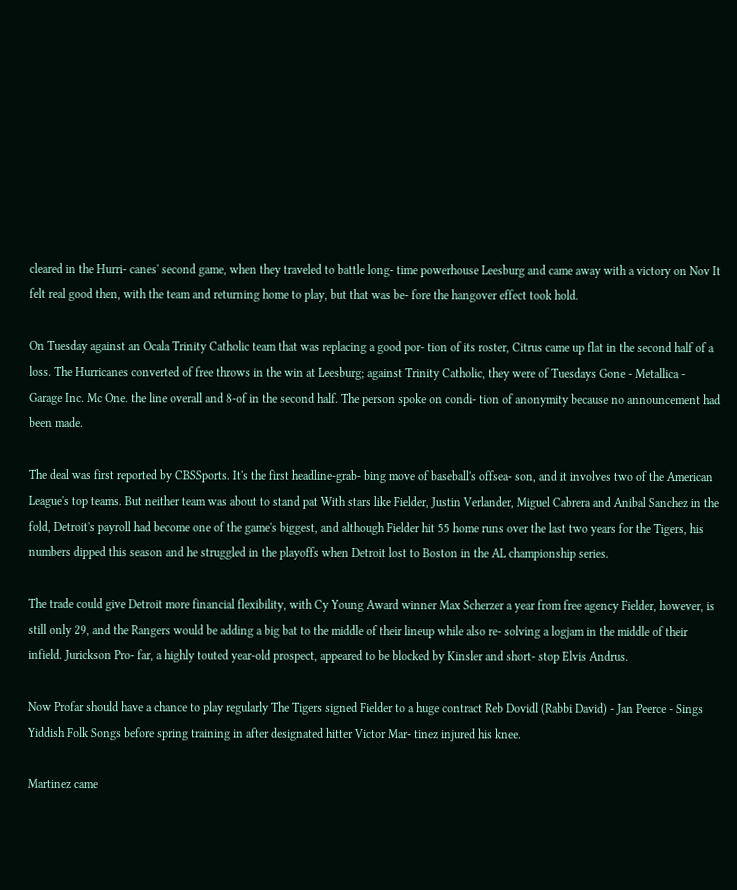cleared in the Hurri- canes' second game, when they traveled to battle long- time powerhouse Leesburg and came away with a victory on Nov It felt real good then, with the team and returning home to play, but that was be- fore the hangover effect took hold.

On Tuesday against an Ocala Trinity Catholic team that was replacing a good por- tion of its roster, Citrus came up flat in the second half of a loss. The Hurricanes converted of free throws in the win at Leesburg; against Trinity Catholic, they were of Tuesdays Gone - Metallica - Garage Inc. Mc One. the line overall and 8-of in the second half. The person spoke on condi- tion of anonymity because no announcement had been made.

The deal was first reported by CBSSports. It's the first headline-grab- bing move of baseball's offsea- son, and it involves two of the American League's top teams. But neither team was about to stand pat With stars like Fielder, Justin Verlander, Miguel Cabrera and Anibal Sanchez in the fold, Detroit's payroll had become one of the game's biggest, and although Fielder hit 55 home runs over the last two years for the Tigers, his numbers dipped this season and he struggled in the playoffs when Detroit lost to Boston in the AL championship series.

The trade could give Detroit more financial flexibility, with Cy Young Award winner Max Scherzer a year from free agency Fielder, however, is still only 29, and the Rangers would be adding a big bat to the middle of their lineup while also re- solving a logjam in the middle of their infield. Jurickson Pro- far, a highly touted year-old prospect, appeared to be blocked by Kinsler and short- stop Elvis Andrus.

Now Profar should have a chance to play regularly The Tigers signed Fielder to a huge contract Reb Dovidl (Rabbi David) - Jan Peerce - Sings Yiddish Folk Songs before spring training in after designated hitter Victor Mar- tinez injured his knee.

Martinez came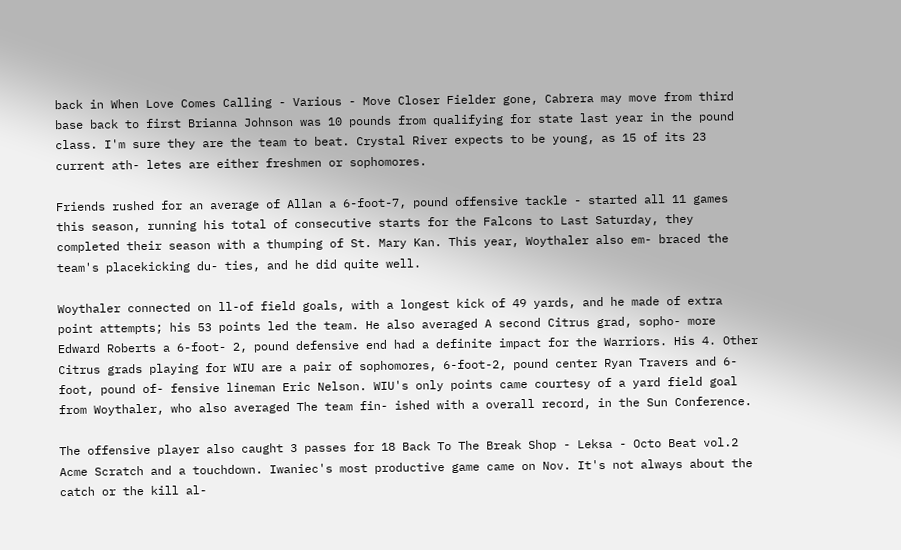back in When Love Comes Calling - Various - Move Closer Fielder gone, Cabrera may move from third base back to first Brianna Johnson was 10 pounds from qualifying for state last year in the pound class. I'm sure they are the team to beat. Crystal River expects to be young, as 15 of its 23 current ath- letes are either freshmen or sophomores.

Friends rushed for an average of Allan a 6-foot-7, pound offensive tackle - started all 11 games this season, running his total of consecutive starts for the Falcons to Last Saturday, they completed their season with a thumping of St. Mary Kan. This year, Woythaler also em- braced the team's placekicking du- ties, and he did quite well.

Woythaler connected on ll-of field goals, with a longest kick of 49 yards, and he made of extra point attempts; his 53 points led the team. He also averaged A second Citrus grad, sopho- more Edward Roberts a 6-foot- 2, pound defensive end had a definite impact for the Warriors. His 4. Other Citrus grads playing for WIU are a pair of sophomores, 6-foot-2, pound center Ryan Travers and 6-foot, pound of- fensive lineman Eric Nelson. WIU's only points came courtesy of a yard field goal from Woythaler, who also averaged The team fin- ished with a overall record, in the Sun Conference.

The offensive player also caught 3 passes for 18 Back To The Break Shop - Leksa - Octo Beat vol.2 Acme Scratch and a touchdown. Iwaniec's most productive game came on Nov. It's not always about the catch or the kill al-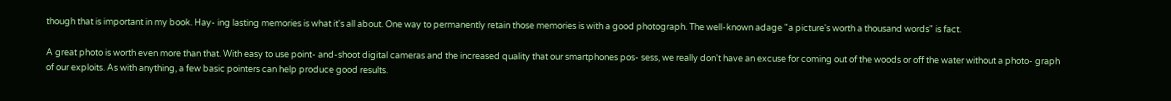though that is important in my book. Hay- ing lasting memories is what it's all about. One way to permanently retain those memories is with a good photograph. The well-known adage "a picture's worth a thousand words" is fact.

A great photo is worth even more than that. With easy to use point- and-shoot digital cameras and the increased quality that our smartphones pos- sess, we really don't have an excuse for coming out of the woods or off the water without a photo- graph of our exploits. As with anything, a few basic pointers can help produce good results.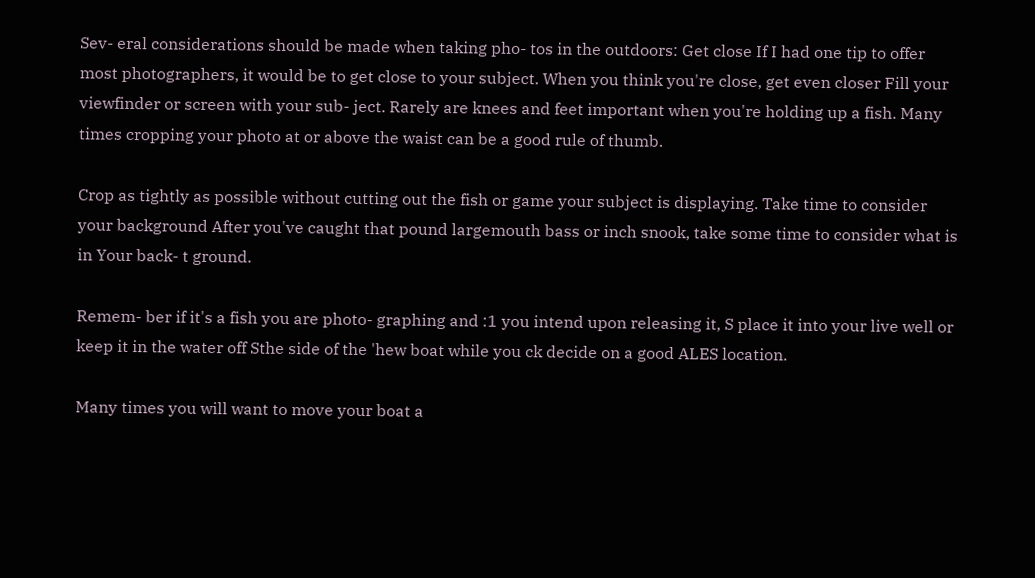Sev- eral considerations should be made when taking pho- tos in the outdoors: Get close If I had one tip to offer most photographers, it would be to get close to your subject. When you think you're close, get even closer Fill your viewfinder or screen with your sub- ject. Rarely are knees and feet important when you're holding up a fish. Many times cropping your photo at or above the waist can be a good rule of thumb.

Crop as tightly as possible without cutting out the fish or game your subject is displaying. Take time to consider your background After you've caught that pound largemouth bass or inch snook, take some time to consider what is in Your back- t ground.

Remem- ber if it's a fish you are photo- graphing and :1 you intend upon releasing it, S place it into your live well or keep it in the water off Sthe side of the 'hew boat while you ck decide on a good ALES location.

Many times you will want to move your boat a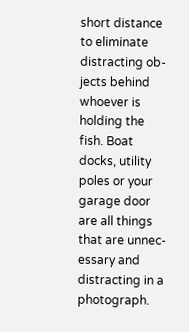short distance to eliminate distracting ob- jects behind whoever is holding the fish. Boat docks, utility poles or your garage door are all things that are unnec- essary and distracting in a photograph.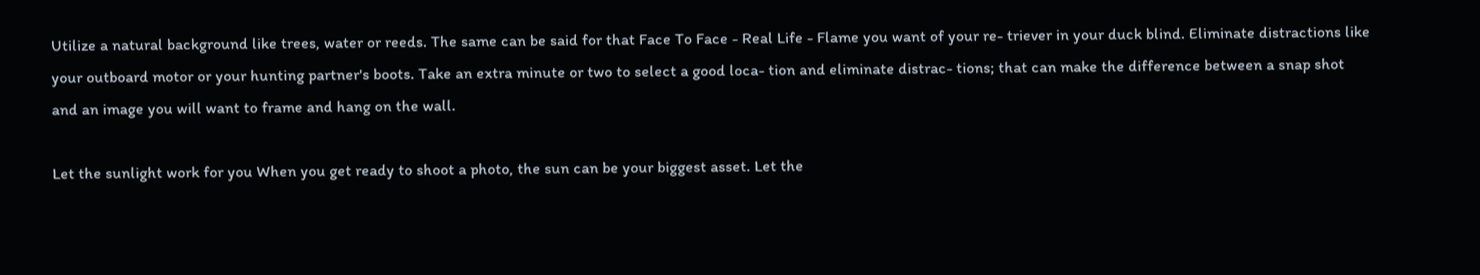Utilize a natural background like trees, water or reeds. The same can be said for that Face To Face - Real Life - Flame you want of your re- triever in your duck blind. Eliminate distractions like your outboard motor or your hunting partner's boots. Take an extra minute or two to select a good loca- tion and eliminate distrac- tions; that can make the difference between a snap shot and an image you will want to frame and hang on the wall.

Let the sunlight work for you When you get ready to shoot a photo, the sun can be your biggest asset. Let the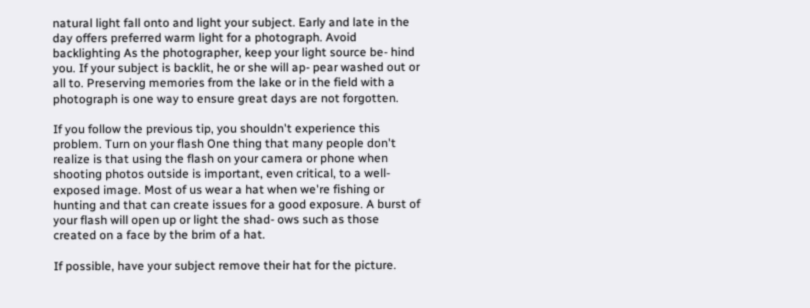natural light fall onto and light your subject. Early and late in the day offers preferred warm light for a photograph. Avoid backlighting As the photographer, keep your light source be- hind you. If your subject is backlit, he or she will ap- pear washed out or all to. Preserving memories from the lake or in the field with a photograph is one way to ensure great days are not forgotten.

If you follow the previous tip, you shouldn't experience this problem. Turn on your flash One thing that many people don't realize is that using the flash on your camera or phone when shooting photos outside is important, even critical, to a well-exposed image. Most of us wear a hat when we're fishing or hunting and that can create issues for a good exposure. A burst of your flash will open up or light the shad- ows such as those created on a face by the brim of a hat.

If possible, have your subject remove their hat for the picture.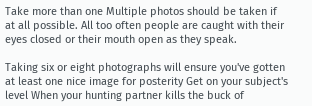Take more than one Multiple photos should be taken if at all possible. All too often people are caught with their eyes closed or their mouth open as they speak.

Taking six or eight photographs will ensure you've gotten at least one nice image for posterity Get on your subject's level When your hunting partner kills the buck of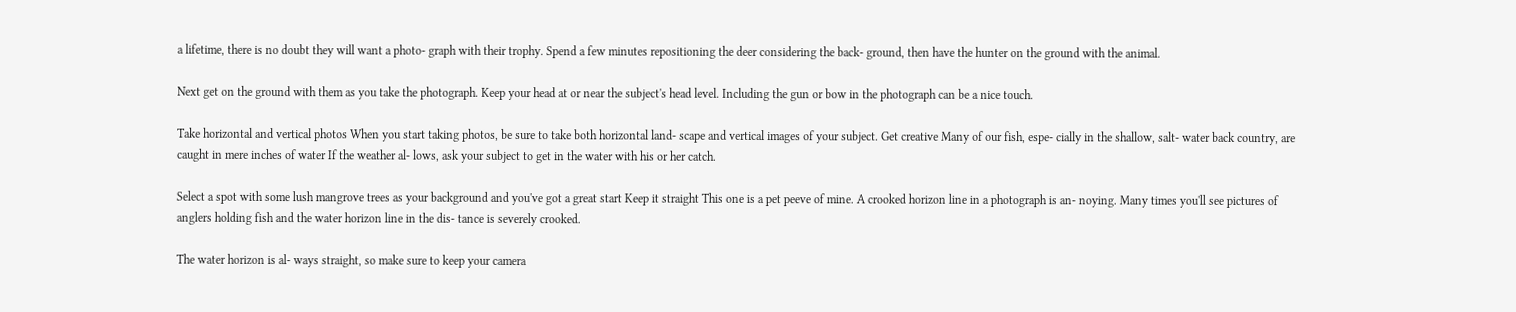a lifetime, there is no doubt they will want a photo- graph with their trophy. Spend a few minutes repositioning the deer considering the back- ground, then have the hunter on the ground with the animal.

Next get on the ground with them as you take the photograph. Keep your head at or near the subject's head level. Including the gun or bow in the photograph can be a nice touch.

Take horizontal and vertical photos When you start taking photos, be sure to take both horizontal land- scape and vertical images of your subject. Get creative Many of our fish, espe- cially in the shallow, salt- water back country, are caught in mere inches of water If the weather al- lows, ask your subject to get in the water with his or her catch.

Select a spot with some lush mangrove trees as your background and you've got a great start Keep it straight This one is a pet peeve of mine. A crooked horizon line in a photograph is an- noying. Many times you'll see pictures of anglers holding fish and the water horizon line in the dis- tance is severely crooked.

The water horizon is al- ways straight, so make sure to keep your camera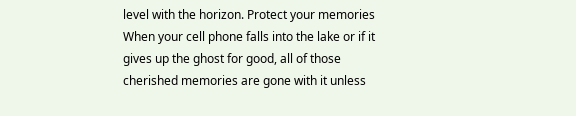level with the horizon. Protect your memories When your cell phone falls into the lake or if it gives up the ghost for good, all of those cherished memories are gone with it unless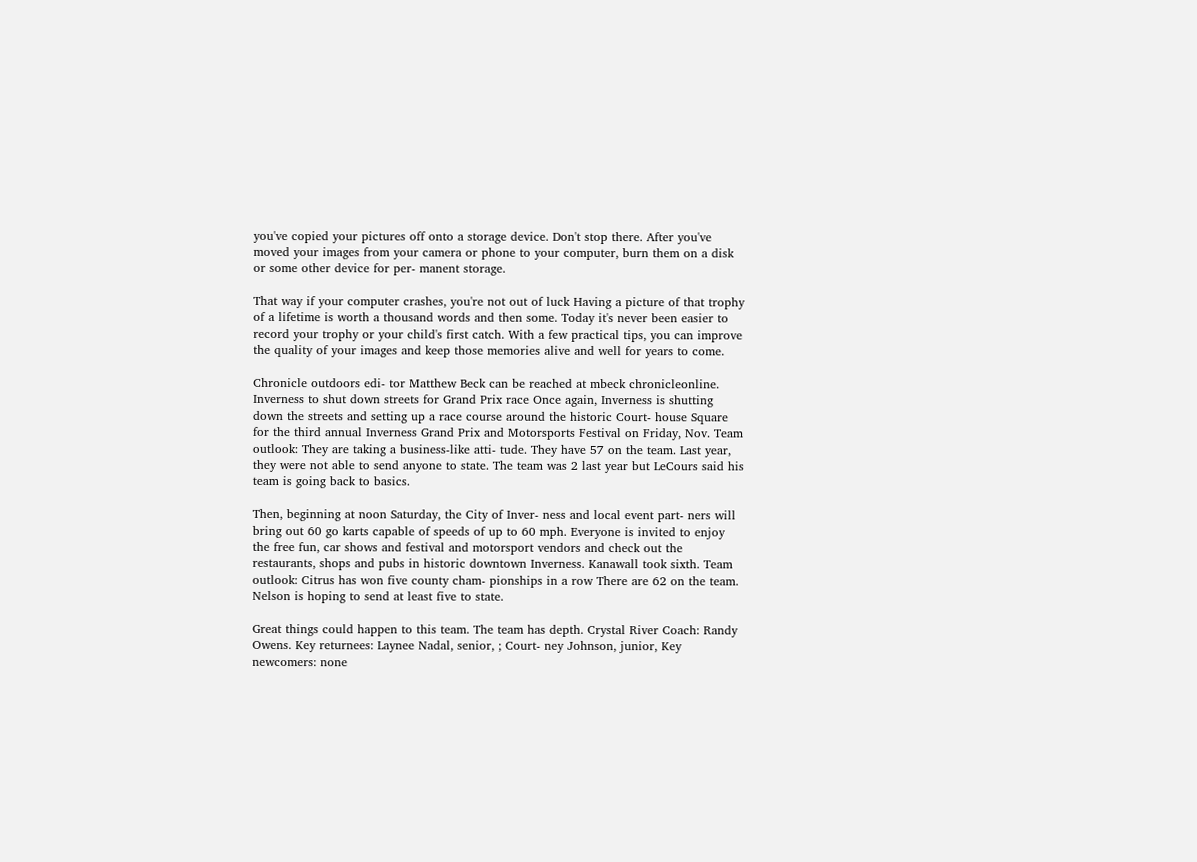you've copied your pictures off onto a storage device. Don't stop there. After you've moved your images from your camera or phone to your computer, burn them on a disk or some other device for per- manent storage.

That way if your computer crashes, you're not out of luck Having a picture of that trophy of a lifetime is worth a thousand words and then some. Today it's never been easier to record your trophy or your child's first catch. With a few practical tips, you can improve the quality of your images and keep those memories alive and well for years to come.

Chronicle outdoors edi- tor Matthew Beck can be reached at mbeck chronicleonline. Inverness to shut down streets for Grand Prix race Once again, Inverness is shutting down the streets and setting up a race course around the historic Court- house Square for the third annual Inverness Grand Prix and Motorsports Festival on Friday, Nov. Team outlook: They are taking a business-like atti- tude. They have 57 on the team. Last year, they were not able to send anyone to state. The team was 2 last year but LeCours said his team is going back to basics.

Then, beginning at noon Saturday, the City of Inver- ness and local event part- ners will bring out 60 go karts capable of speeds of up to 60 mph. Everyone is invited to enjoy the free fun, car shows and festival and motorsport vendors and check out the restaurants, shops and pubs in historic downtown Inverness. Kanawall took sixth. Team outlook: Citrus has won five county cham- pionships in a row There are 62 on the team. Nelson is hoping to send at least five to state.

Great things could happen to this team. The team has depth. Crystal River Coach: Randy Owens. Key returnees: Laynee Nadal, senior, ; Court- ney Johnson, junior, Key newcomers: none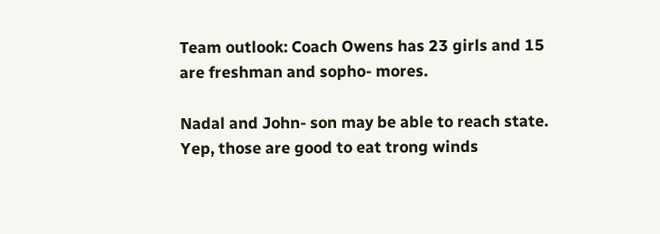Team outlook: Coach Owens has 23 girls and 15 are freshman and sopho- mores.

Nadal and John- son may be able to reach state. Yep, those are good to eat trong winds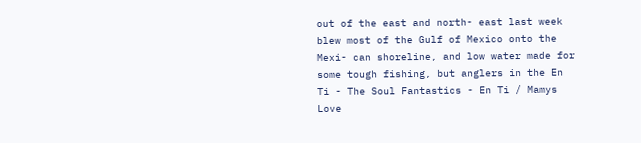out of the east and north- east last week blew most of the Gulf of Mexico onto the Mexi- can shoreline, and low water made for some tough fishing, but anglers in the En Ti - The Soul Fantastics - En Ti / Mamys Love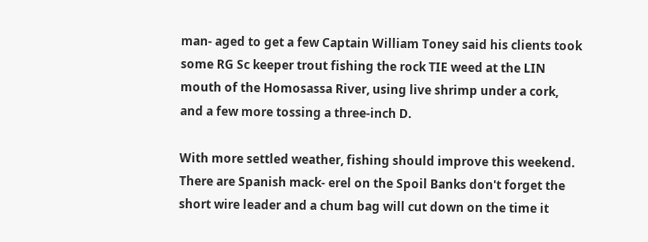man- aged to get a few Captain William Toney said his clients took some RG Sc keeper trout fishing the rock TIE weed at the LIN mouth of the Homosassa River, using live shrimp under a cork, and a few more tossing a three-inch D.

With more settled weather, fishing should improve this weekend. There are Spanish mack- erel on the Spoil Banks don't forget the short wire leader and a chum bag will cut down on the time it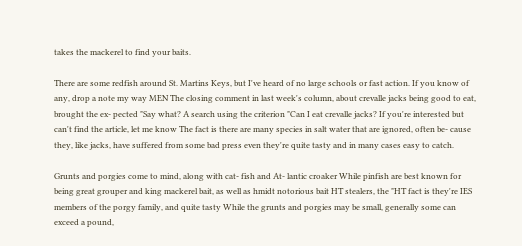takes the mackerel to find your baits.

There are some redfish around St. Martins Keys, but I've heard of no large schools or fast action. If you know of any, drop a note my way MEN The closing comment in last week's column, about crevalle jacks being good to eat, brought the ex- pected "Say what? A search using the criterion "Can I eat crevalle jacks? If you're interested but can't find the article, let me know The fact is there are many species in salt water that are ignored, often be- cause they, like jacks, have suffered from some bad press even they're quite tasty and in many cases easy to catch.

Grunts and porgies come to mind, along with cat- fish and At- lantic croaker While pinfish are best known for being great grouper and king mackerel bait, as well as hmidt notorious bait HT stealers, the "HT fact is they're IES members of the porgy family, and quite tasty While the grunts and porgies may be small, generally some can exceed a pound,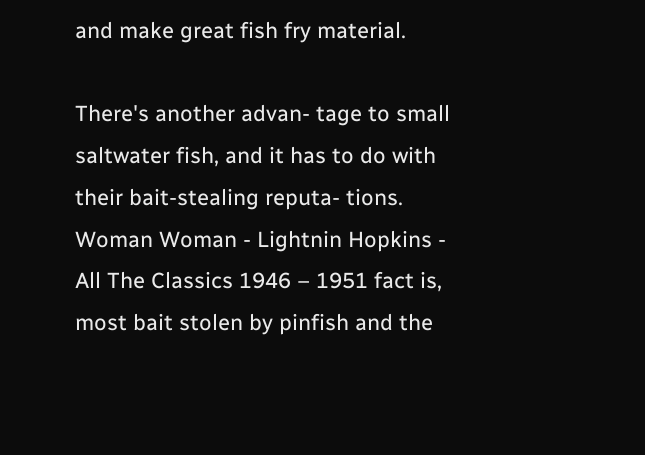and make great fish fry material.

There's another advan- tage to small saltwater fish, and it has to do with their bait-stealing reputa- tions. Woman Woman - Lightnin Hopkins - All The Classics 1946 – 1951 fact is, most bait stolen by pinfish and the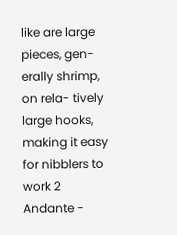like are large pieces, gen- erally shrimp, on rela- tively large hooks, making it easy for nibblers to work 2 Andante -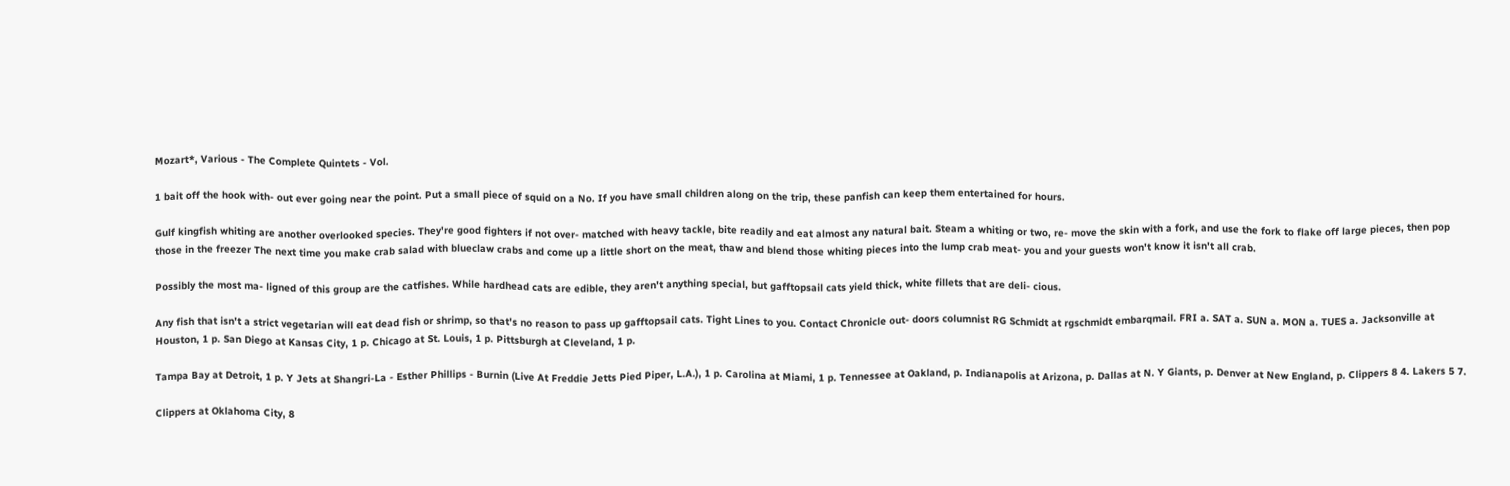Mozart*, Various - The Complete Quintets - Vol.

1 bait off the hook with- out ever going near the point. Put a small piece of squid on a No. If you have small children along on the trip, these panfish can keep them entertained for hours.

Gulf kingfish whiting are another overlooked species. They're good fighters if not over- matched with heavy tackle, bite readily and eat almost any natural bait. Steam a whiting or two, re- move the skin with a fork, and use the fork to flake off large pieces, then pop those in the freezer The next time you make crab salad with blueclaw crabs and come up a little short on the meat, thaw and blend those whiting pieces into the lump crab meat- you and your guests won't know it isn't all crab.

Possibly the most ma- ligned of this group are the catfishes. While hardhead cats are edible, they aren't anything special, but gafftopsail cats yield thick, white fillets that are deli- cious.

Any fish that isn't a strict vegetarian will eat dead fish or shrimp, so that's no reason to pass up gafftopsail cats. Tight Lines to you. Contact Chronicle out- doors columnist RG Schmidt at rgschmidt embarqmail. FRI a. SAT a. SUN a. MON a. TUES a. Jacksonville at Houston, 1 p. San Diego at Kansas City, 1 p. Chicago at St. Louis, 1 p. Pittsburgh at Cleveland, 1 p.

Tampa Bay at Detroit, 1 p. Y Jets at Shangri-La - Esther Phillips - Burnin (Live At Freddie Jetts Pied Piper, L.A.), 1 p. Carolina at Miami, 1 p. Tennessee at Oakland, p. Indianapolis at Arizona, p. Dallas at N. Y Giants, p. Denver at New England, p. Clippers 8 4. Lakers 5 7.

Clippers at Oklahoma City, 8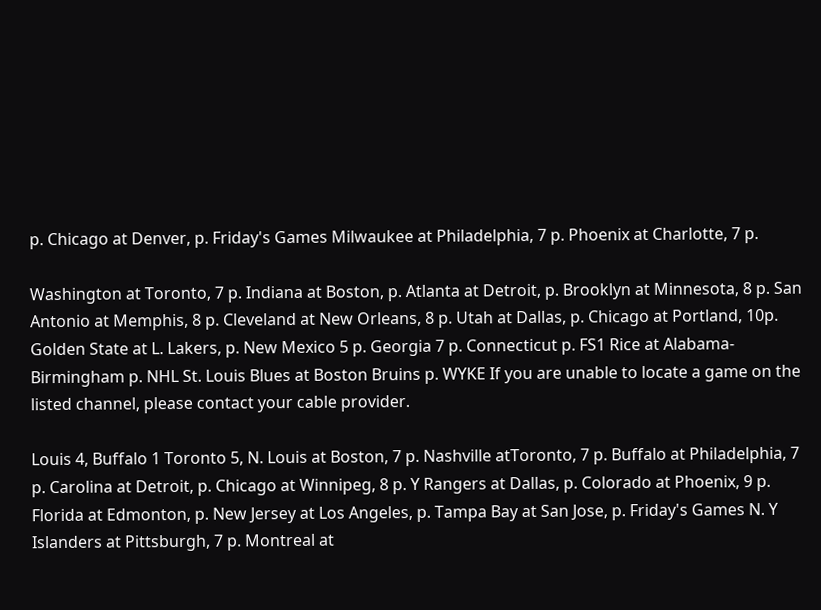p. Chicago at Denver, p. Friday's Games Milwaukee at Philadelphia, 7 p. Phoenix at Charlotte, 7 p.

Washington at Toronto, 7 p. Indiana at Boston, p. Atlanta at Detroit, p. Brooklyn at Minnesota, 8 p. San Antonio at Memphis, 8 p. Cleveland at New Orleans, 8 p. Utah at Dallas, p. Chicago at Portland, 10p. Golden State at L. Lakers, p. New Mexico 5 p. Georgia 7 p. Connecticut p. FS1 Rice at Alabama-Birmingham p. NHL St. Louis Blues at Boston Bruins p. WYKE If you are unable to locate a game on the listed channel, please contact your cable provider.

Louis 4, Buffalo 1 Toronto 5, N. Louis at Boston, 7 p. Nashville atToronto, 7 p. Buffalo at Philadelphia, 7 p. Carolina at Detroit, p. Chicago at Winnipeg, 8 p. Y Rangers at Dallas, p. Colorado at Phoenix, 9 p. Florida at Edmonton, p. New Jersey at Los Angeles, p. Tampa Bay at San Jose, p. Friday's Games N. Y Islanders at Pittsburgh, 7 p. Montreal at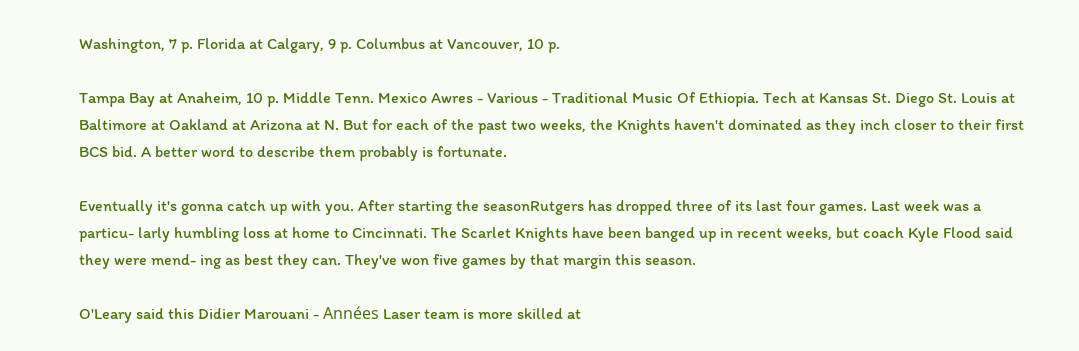Washington, 7 p. Florida at Calgary, 9 p. Columbus at Vancouver, 10 p.

Tampa Bay at Anaheim, 10 p. Middle Tenn. Mexico Awres - Various - Traditional Music Of Ethiopia. Tech at Kansas St. Diego St. Louis at Baltimore at Oakland at Arizona at N. But for each of the past two weeks, the Knights haven't dominated as they inch closer to their first BCS bid. A better word to describe them probably is fortunate.

Eventually it's gonna catch up with you. After starting the seasonRutgers has dropped three of its last four games. Last week was a particu- larly humbling loss at home to Cincinnati. The Scarlet Knights have been banged up in recent weeks, but coach Kyle Flood said they were mend- ing as best they can. They've won five games by that margin this season.

O'Leary said this Didier Marouani - Années Laser team is more skilled at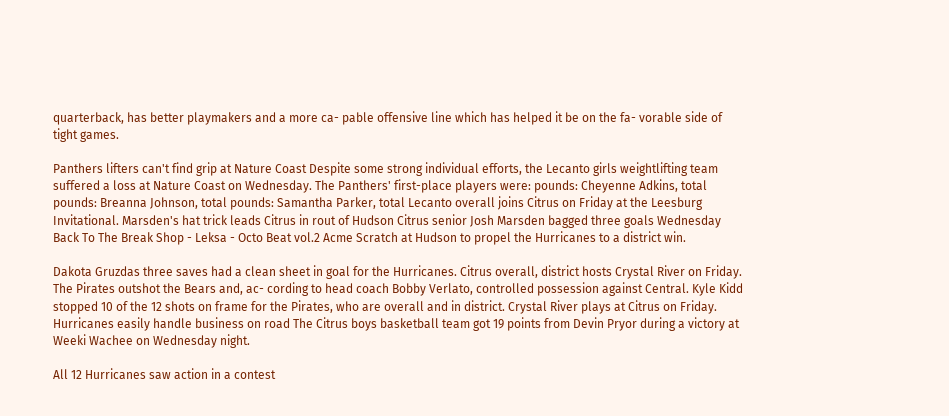quarterback, has better playmakers and a more ca- pable offensive line which has helped it be on the fa- vorable side of tight games.

Panthers lifters can't find grip at Nature Coast Despite some strong individual efforts, the Lecanto girls weightlifting team suffered a loss at Nature Coast on Wednesday. The Panthers' first-place players were: pounds: Cheyenne Adkins, total pounds: Breanna Johnson, total pounds: Samantha Parker, total Lecanto overall joins Citrus on Friday at the Leesburg Invitational. Marsden's hat trick leads Citrus in rout of Hudson Citrus senior Josh Marsden bagged three goals Wednesday Back To The Break Shop - Leksa - Octo Beat vol.2 Acme Scratch at Hudson to propel the Hurricanes to a district win.

Dakota Gruzdas three saves had a clean sheet in goal for the Hurricanes. Citrus overall, district hosts Crystal River on Friday. The Pirates outshot the Bears and, ac- cording to head coach Bobby Verlato, controlled possession against Central. Kyle Kidd stopped 10 of the 12 shots on frame for the Pirates, who are overall and in district. Crystal River plays at Citrus on Friday. Hurricanes easily handle business on road The Citrus boys basketball team got 19 points from Devin Pryor during a victory at Weeki Wachee on Wednesday night.

All 12 Hurricanes saw action in a contest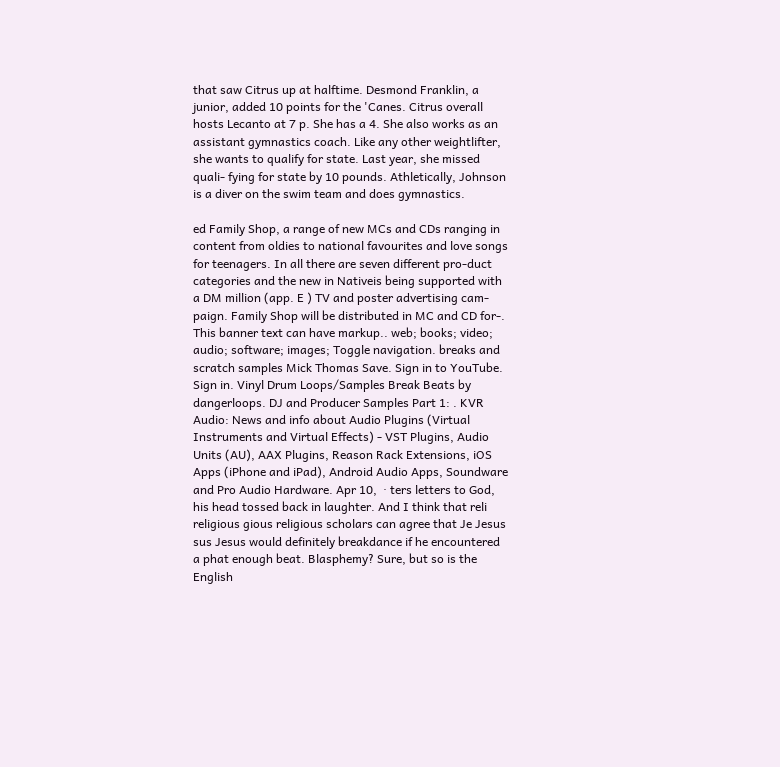that saw Citrus up at halftime. Desmond Franklin, a junior, added 10 points for the 'Canes. Citrus overall hosts Lecanto at 7 p. She has a 4. She also works as an assistant gymnastics coach. Like any other weightlifter, she wants to qualify for state. Last year, she missed quali- fying for state by 10 pounds. Athletically, Johnson is a diver on the swim team and does gymnastics.

ed Family Shop, a range of new MCs and CDs ranging in content from oldies to national favourites and love songs for teenagers. In all there are seven different pro-duct categories and the new in Nativeis being supported with a DM million (app. E ) TV and poster advertising cam-paign. Family Shop will be distributed in MC and CD for-. This banner text can have markup.. web; books; video; audio; software; images; Toggle navigation. breaks and scratch samples Mick Thomas Save. Sign in to YouTube. Sign in. Vinyl Drum Loops/Samples Break Beats by dangerloops. DJ and Producer Samples Part 1: . KVR Audio: News and info about Audio Plugins (Virtual Instruments and Virtual Effects) - VST Plugins, Audio Units (AU), AAX Plugins, Reason Rack Extensions, iOS Apps (iPhone and iPad), Android Audio Apps, Soundware and Pro Audio Hardware. Apr 10,  · ters letters to God, his head tossed back in laughter. And I think that reli religious gious religious scholars can agree that Je Jesus sus Jesus would definitely breakdance if he encountered a phat enough beat. Blasphemy? Sure, but so is the English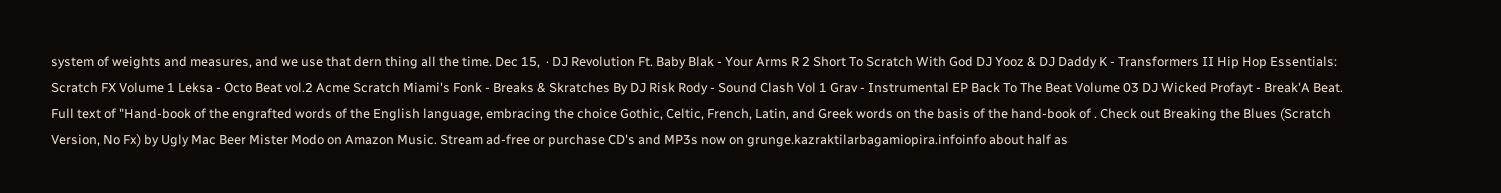system of weights and measures, and we use that dern thing all the time. Dec 15,  · DJ Revolution Ft. Baby Blak - Your Arms R 2 Short To Scratch With God DJ Yooz & DJ Daddy K - Transformers II Hip Hop Essentials: Scratch FX Volume 1 Leksa - Octo Beat vol.2 Acme Scratch Miami's Fonk - Breaks & Skratches By DJ Risk Rody - Sound Clash Vol 1 Grav - Instrumental EP Back To The Beat Volume 03 DJ Wicked Profayt - Break'A Beat. Full text of "Hand-book of the engrafted words of the English language, embracing the choice Gothic, Celtic, French, Latin, and Greek words on the basis of the hand-book of . Check out Breaking the Blues (Scratch Version, No Fx) by Ugly Mac Beer Mister Modo on Amazon Music. Stream ad-free or purchase CD's and MP3s now on grunge.kazraktilarbagamiopira.infoinfo about half as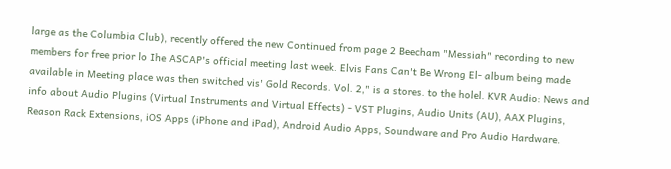large as the Columbia Club), recently offered the new Continued from page 2 Beecham "Messiah" recording to new members for free prior lo Ihe ASCAP's official meeting last week. Elvis Fans Can't Be Wrong El- album being made available in Meeting place was then switched vis' Gold Records. Vol. 2," is a stores. to the holel. KVR Audio: News and info about Audio Plugins (Virtual Instruments and Virtual Effects) - VST Plugins, Audio Units (AU), AAX Plugins, Reason Rack Extensions, iOS Apps (iPhone and iPad), Android Audio Apps, Soundware and Pro Audio Hardware.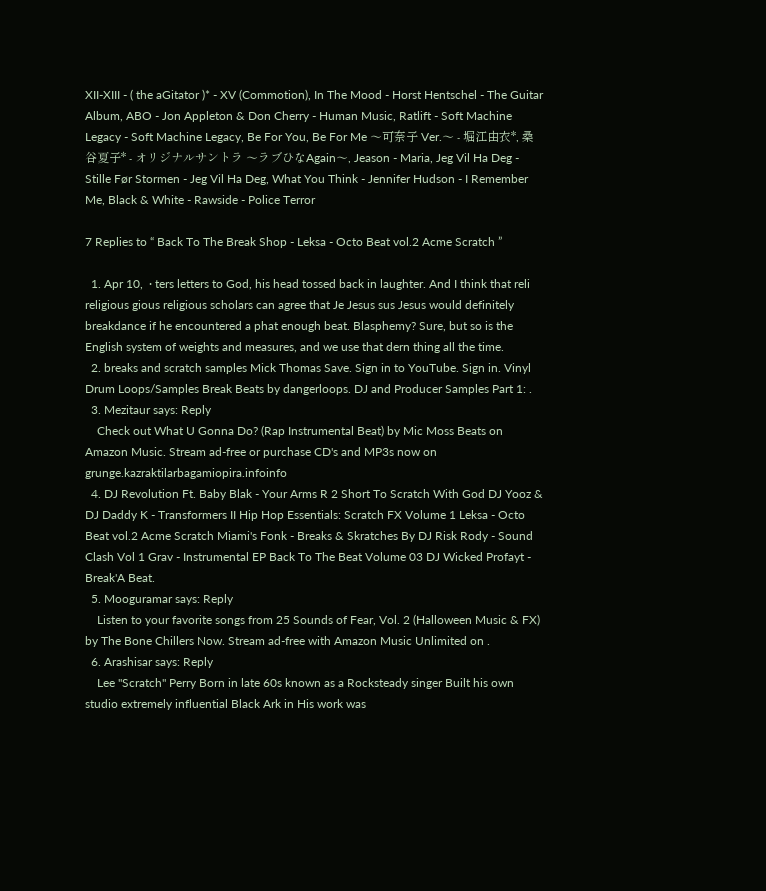XII-XIII - ( the aGitator )* - XV (Commotion), In The Mood - Horst Hentschel - The Guitar Album, ABO - Jon Appleton & Don Cherry - Human Music, Ratlift - Soft Machine Legacy - Soft Machine Legacy, Be For You, Be For Me 〜可奈子 Ver.〜 - 堀江由衣*, 桑谷夏子* - オリジナルサントラ 〜ラブひなAgain〜, Jeason - Maria, Jeg Vil Ha Deg - Stille Før Stormen - Jeg Vil Ha Deg, What You Think - Jennifer Hudson - I Remember Me, Black & White - Rawside - Police Terror

7 Replies to “ Back To The Break Shop - Leksa - Octo Beat vol.2 Acme Scratch ”

  1. Apr 10,  · ters letters to God, his head tossed back in laughter. And I think that reli religious gious religious scholars can agree that Je Jesus sus Jesus would definitely breakdance if he encountered a phat enough beat. Blasphemy? Sure, but so is the English system of weights and measures, and we use that dern thing all the time.
  2. breaks and scratch samples Mick Thomas Save. Sign in to YouTube. Sign in. Vinyl Drum Loops/Samples Break Beats by dangerloops. DJ and Producer Samples Part 1: .
  3. Mezitaur says: Reply
    Check out What U Gonna Do? (Rap Instrumental Beat) by Mic Moss Beats on Amazon Music. Stream ad-free or purchase CD's and MP3s now on grunge.kazraktilarbagamiopira.infoinfo
  4. DJ Revolution Ft. Baby Blak - Your Arms R 2 Short To Scratch With God DJ Yooz & DJ Daddy K - Transformers II Hip Hop Essentials: Scratch FX Volume 1 Leksa - Octo Beat vol.2 Acme Scratch Miami's Fonk - Breaks & Skratches By DJ Risk Rody - Sound Clash Vol 1 Grav - Instrumental EP Back To The Beat Volume 03 DJ Wicked Profayt - Break'A Beat.
  5. Mooguramar says: Reply
    Listen to your favorite songs from 25 Sounds of Fear, Vol. 2 (Halloween Music & FX) by The Bone Chillers Now. Stream ad-free with Amazon Music Unlimited on .
  6. Arashisar says: Reply
    Lee "Scratch" Perry Born in late 60s known as a Rocksteady singer Built his own studio extremely influential Black Ark in His work was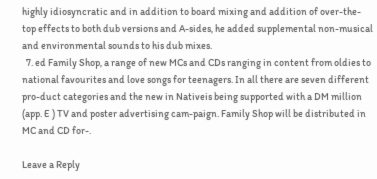highly idiosyncratic and in addition to board mixing and addition of over-the-top effects to both dub versions and A-sides, he added supplemental non-musical and environmental sounds to his dub mixes.
  7. ed Family Shop, a range of new MCs and CDs ranging in content from oldies to national favourites and love songs for teenagers. In all there are seven different pro-duct categories and the new in Nativeis being supported with a DM million (app. E ) TV and poster advertising cam-paign. Family Shop will be distributed in MC and CD for-.

Leave a Reply